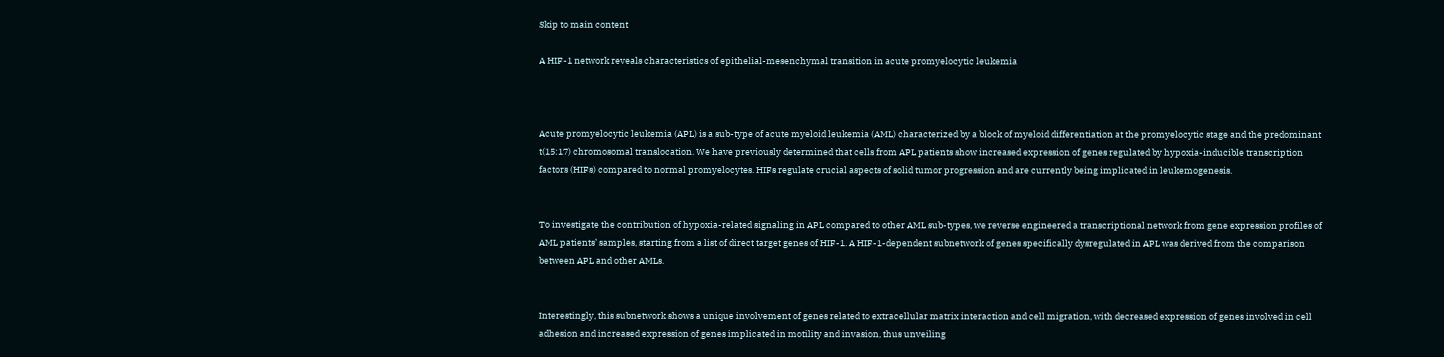Skip to main content

A HIF-1 network reveals characteristics of epithelial-mesenchymal transition in acute promyelocytic leukemia



Acute promyelocytic leukemia (APL) is a sub-type of acute myeloid leukemia (AML) characterized by a block of myeloid differentiation at the promyelocytic stage and the predominant t(15:17) chromosomal translocation. We have previously determined that cells from APL patients show increased expression of genes regulated by hypoxia-inducible transcription factors (HIFs) compared to normal promyelocytes. HIFs regulate crucial aspects of solid tumor progression and are currently being implicated in leukemogenesis.


To investigate the contribution of hypoxia-related signaling in APL compared to other AML sub-types, we reverse engineered a transcriptional network from gene expression profiles of AML patients’ samples, starting from a list of direct target genes of HIF-1. A HIF-1-dependent subnetwork of genes specifically dysregulated in APL was derived from the comparison between APL and other AMLs.


Interestingly, this subnetwork shows a unique involvement of genes related to extracellular matrix interaction and cell migration, with decreased expression of genes involved in cell adhesion and increased expression of genes implicated in motility and invasion, thus unveiling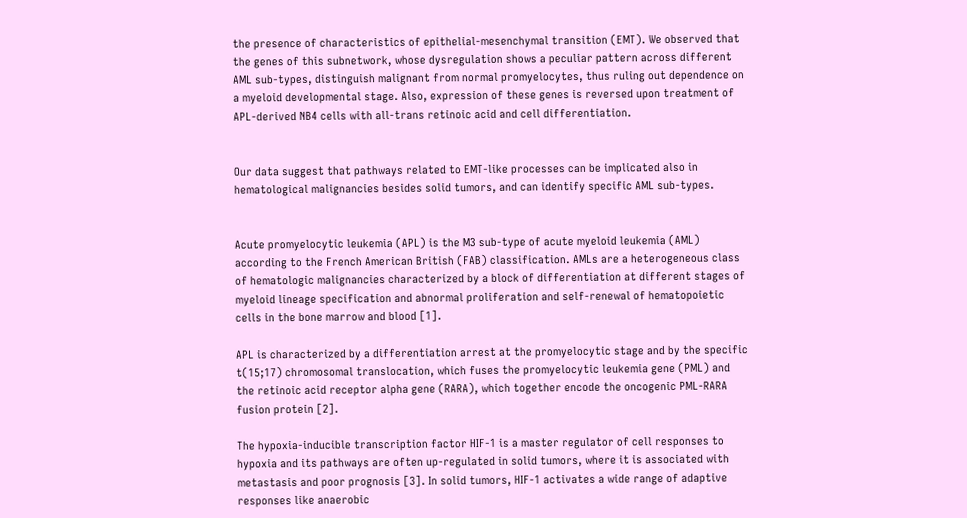the presence of characteristics of epithelial-mesenchymal transition (EMT). We observed that the genes of this subnetwork, whose dysregulation shows a peculiar pattern across different AML sub-types, distinguish malignant from normal promyelocytes, thus ruling out dependence on a myeloid developmental stage. Also, expression of these genes is reversed upon treatment of APL-derived NB4 cells with all-trans retinoic acid and cell differentiation.


Our data suggest that pathways related to EMT-like processes can be implicated also in hematological malignancies besides solid tumors, and can identify specific AML sub-types.


Acute promyelocytic leukemia (APL) is the M3 sub-type of acute myeloid leukemia (AML) according to the French American British (FAB) classification. AMLs are a heterogeneous class of hematologic malignancies characterized by a block of differentiation at different stages of myeloid lineage specification and abnormal proliferation and self-renewal of hematopoietic cells in the bone marrow and blood [1].

APL is characterized by a differentiation arrest at the promyelocytic stage and by the specific t(15;17) chromosomal translocation, which fuses the promyelocytic leukemia gene (PML) and the retinoic acid receptor alpha gene (RARA), which together encode the oncogenic PML-RARA fusion protein [2].

The hypoxia-inducible transcription factor HIF-1 is a master regulator of cell responses to hypoxia and its pathways are often up-regulated in solid tumors, where it is associated with metastasis and poor prognosis [3]. In solid tumors, HIF-1 activates a wide range of adaptive responses like anaerobic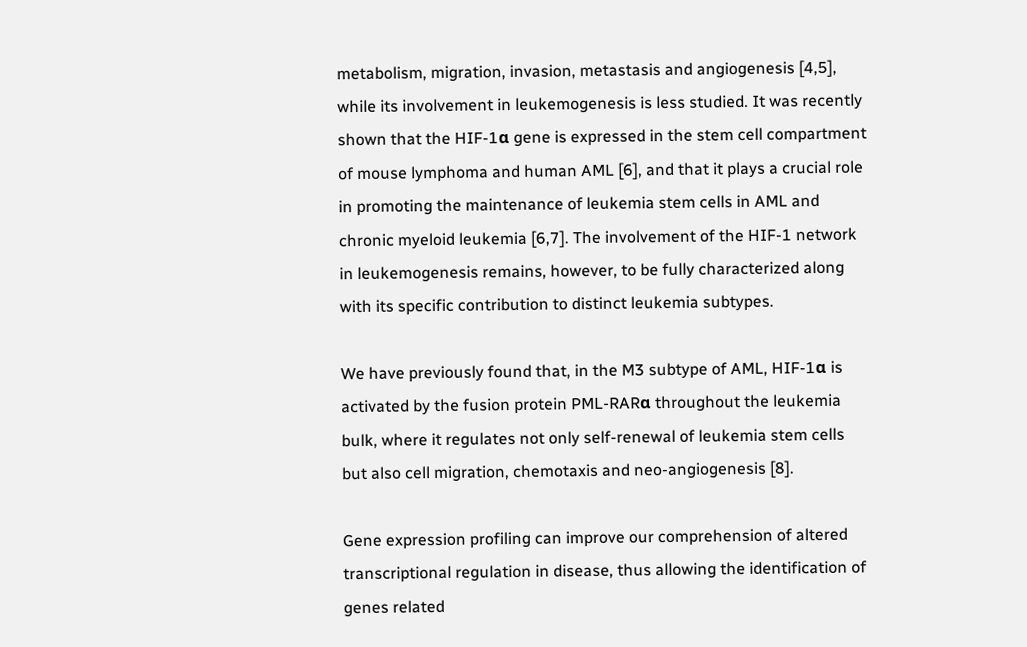metabolism, migration, invasion, metastasis and angiogenesis [4,5], while its involvement in leukemogenesis is less studied. It was recently shown that the HIF-1α gene is expressed in the stem cell compartment of mouse lymphoma and human AML [6], and that it plays a crucial role in promoting the maintenance of leukemia stem cells in AML and chronic myeloid leukemia [6,7]. The involvement of the HIF-1 network in leukemogenesis remains, however, to be fully characterized along with its specific contribution to distinct leukemia subtypes.

We have previously found that, in the M3 subtype of AML, HIF-1α is activated by the fusion protein PML-RARα throughout the leukemia bulk, where it regulates not only self-renewal of leukemia stem cells but also cell migration, chemotaxis and neo-angiogenesis [8].

Gene expression profiling can improve our comprehension of altered transcriptional regulation in disease, thus allowing the identification of genes related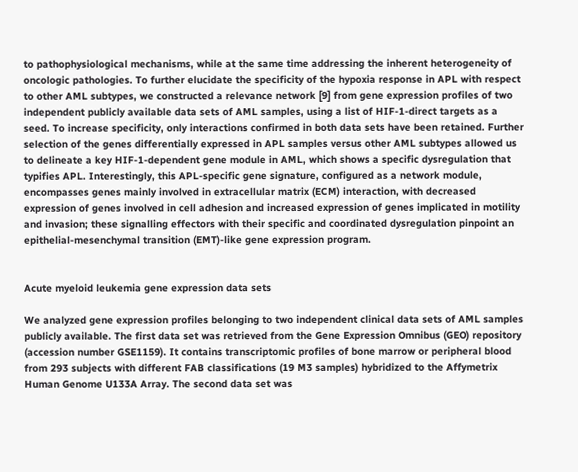to pathophysiological mechanisms, while at the same time addressing the inherent heterogeneity of oncologic pathologies. To further elucidate the specificity of the hypoxia response in APL with respect to other AML subtypes, we constructed a relevance network [9] from gene expression profiles of two independent publicly available data sets of AML samples, using a list of HIF-1-direct targets as a seed. To increase specificity, only interactions confirmed in both data sets have been retained. Further selection of the genes differentially expressed in APL samples versus other AML subtypes allowed us to delineate a key HIF-1-dependent gene module in AML, which shows a specific dysregulation that typifies APL. Interestingly, this APL-specific gene signature, configured as a network module, encompasses genes mainly involved in extracellular matrix (ECM) interaction, with decreased expression of genes involved in cell adhesion and increased expression of genes implicated in motility and invasion; these signalling effectors with their specific and coordinated dysregulation pinpoint an epithelial-mesenchymal transition (EMT)-like gene expression program.


Acute myeloid leukemia gene expression data sets

We analyzed gene expression profiles belonging to two independent clinical data sets of AML samples publicly available. The first data set was retrieved from the Gene Expression Omnibus (GEO) repository (accession number GSE1159). It contains transcriptomic profiles of bone marrow or peripheral blood from 293 subjects with different FAB classifications (19 M3 samples) hybridized to the Affymetrix Human Genome U133A Array. The second data set was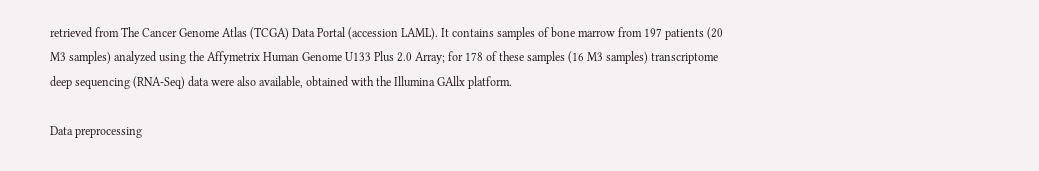retrieved from The Cancer Genome Atlas (TCGA) Data Portal (accession LAML). It contains samples of bone marrow from 197 patients (20 M3 samples) analyzed using the Affymetrix Human Genome U133 Plus 2.0 Array; for 178 of these samples (16 M3 samples) transcriptome deep sequencing (RNA-Seq) data were also available, obtained with the Illumina GAllx platform.

Data preprocessing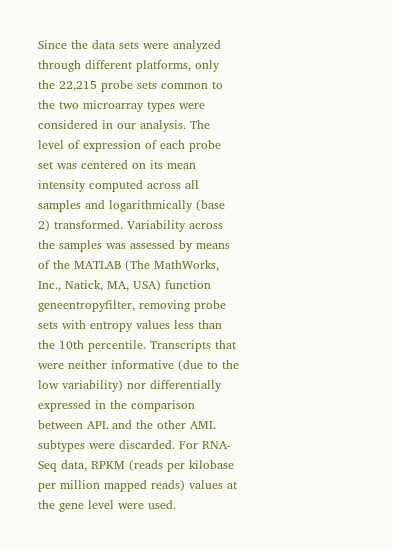Since the data sets were analyzed through different platforms, only the 22,215 probe sets common to the two microarray types were considered in our analysis. The level of expression of each probe set was centered on its mean intensity computed across all samples and logarithmically (base 2) transformed. Variability across the samples was assessed by means of the MATLAB (The MathWorks, Inc., Natick, MA, USA) function geneentropyfilter, removing probe sets with entropy values less than the 10th percentile. Transcripts that were neither informative (due to the low variability) nor differentially expressed in the comparison between APL and the other AML subtypes were discarded. For RNA-Seq data, RPKM (reads per kilobase per million mapped reads) values at the gene level were used.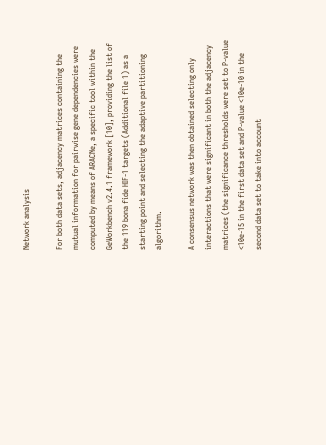Network analysis

For both data sets, adjacency matrices containing the mutual information for pairwise gene dependencies were computed by means of ARACNe, a specific tool within the GeWorkbench v2.4.1 framework [10], providing the list of the 119 bona fide HIF-1 targets (Additional file 1) as a starting point and selecting the adaptive partitioning algorithm.

A consensus network was then obtained selecting only interactions that were significant in both the adjacency matrices (the significance thresholds were set to P-value <10e-15 in the first data set and P-value <10e-10 in the second data set to take into account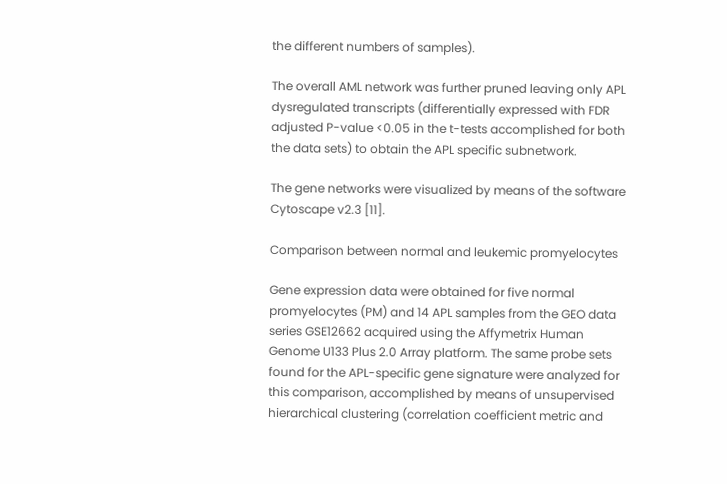the different numbers of samples).

The overall AML network was further pruned leaving only APL dysregulated transcripts (differentially expressed with FDR adjusted P-value <0.05 in the t-tests accomplished for both the data sets) to obtain the APL specific subnetwork.

The gene networks were visualized by means of the software Cytoscape v2.3 [11].

Comparison between normal and leukemic promyelocytes

Gene expression data were obtained for five normal promyelocytes (PM) and 14 APL samples from the GEO data series GSE12662 acquired using the Affymetrix Human Genome U133 Plus 2.0 Array platform. The same probe sets found for the APL-specific gene signature were analyzed for this comparison, accomplished by means of unsupervised hierarchical clustering (correlation coefficient metric and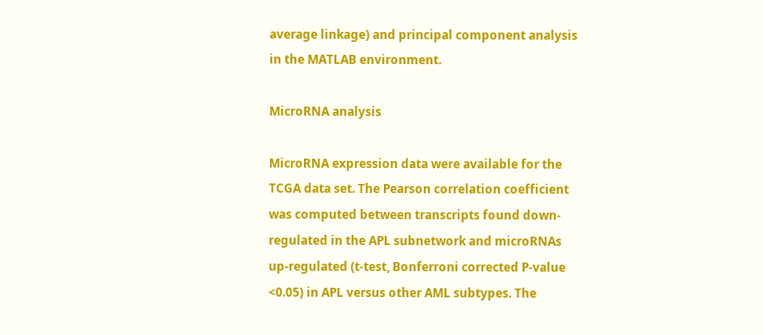average linkage) and principal component analysis in the MATLAB environment.

MicroRNA analysis

MicroRNA expression data were available for the TCGA data set. The Pearson correlation coefficient was computed between transcripts found down-regulated in the APL subnetwork and microRNAs up-regulated (t-test, Bonferroni corrected P-value <0.05) in APL versus other AML subtypes. The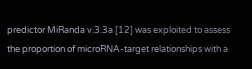predictor MiRanda v.3.3a [12] was exploited to assess the proportion of microRNA-target relationships with a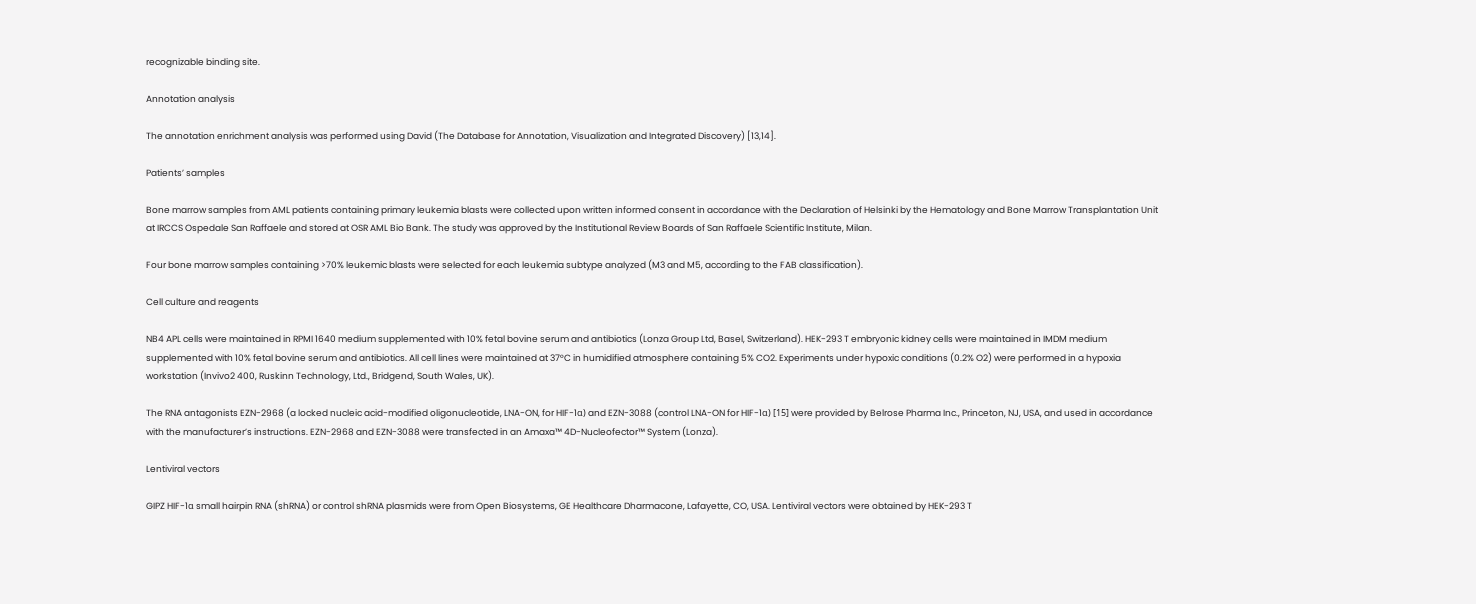recognizable binding site.

Annotation analysis

The annotation enrichment analysis was performed using David (The Database for Annotation, Visualization and Integrated Discovery) [13,14].

Patients’ samples

Bone marrow samples from AML patients containing primary leukemia blasts were collected upon written informed consent in accordance with the Declaration of Helsinki by the Hematology and Bone Marrow Transplantation Unit at IRCCS Ospedale San Raffaele and stored at OSR AML Bio Bank. The study was approved by the Institutional Review Boards of San Raffaele Scientific Institute, Milan.

Four bone marrow samples containing >70% leukemic blasts were selected for each leukemia subtype analyzed (M3 and M5, according to the FAB classification).

Cell culture and reagents

NB4 APL cells were maintained in RPMI 1640 medium supplemented with 10% fetal bovine serum and antibiotics (Lonza Group Ltd, Basel, Switzerland). HEK-293 T embryonic kidney cells were maintained in IMDM medium supplemented with 10% fetal bovine serum and antibiotics. All cell lines were maintained at 37°C in humidified atmosphere containing 5% CO2. Experiments under hypoxic conditions (0.2% O2) were performed in a hypoxia workstation (Invivo2 400, Ruskinn Technology, Ltd., Bridgend, South Wales, UK).

The RNA antagonists EZN-2968 (a locked nucleic acid-modified oligonucleotide, LNA-ON, for HIF-1α) and EZN-3088 (control LNA-ON for HIF-1α) [15] were provided by Belrose Pharma Inc., Princeton, NJ, USA, and used in accordance with the manufacturer’s instructions. EZN-2968 and EZN-3088 were transfected in an Amaxa™ 4D-Nucleofector™ System (Lonza).

Lentiviral vectors

GIPZ HIF-1α small hairpin RNA (shRNA) or control shRNA plasmids were from Open Biosystems, GE Healthcare Dharmacone, Lafayette, CO, USA. Lentiviral vectors were obtained by HEK-293 T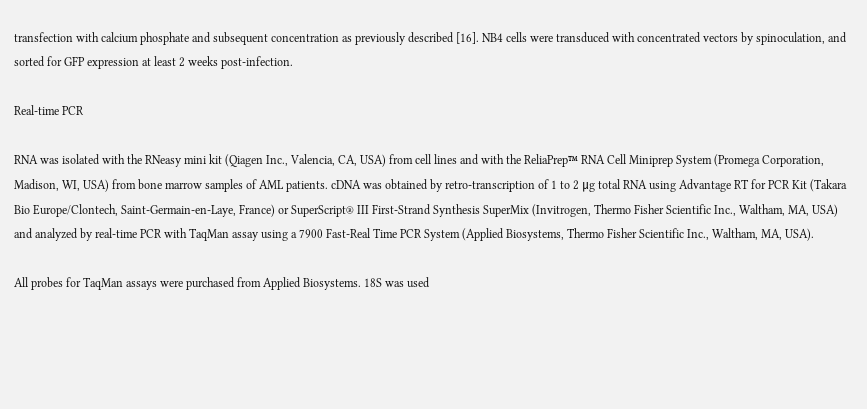transfection with calcium phosphate and subsequent concentration as previously described [16]. NB4 cells were transduced with concentrated vectors by spinoculation, and sorted for GFP expression at least 2 weeks post-infection.

Real-time PCR

RNA was isolated with the RNeasy mini kit (Qiagen Inc., Valencia, CA, USA) from cell lines and with the ReliaPrep™ RNA Cell Miniprep System (Promega Corporation, Madison, WI, USA) from bone marrow samples of AML patients. cDNA was obtained by retro-transcription of 1 to 2 μg total RNA using Advantage RT for PCR Kit (Takara Bio Europe/Clontech, Saint-Germain-en-Laye, France) or SuperScript® III First-Strand Synthesis SuperMix (Invitrogen, Thermo Fisher Scientific Inc., Waltham, MA, USA) and analyzed by real-time PCR with TaqMan assay using a 7900 Fast-Real Time PCR System (Applied Biosystems, Thermo Fisher Scientific Inc., Waltham, MA, USA).

All probes for TaqMan assays were purchased from Applied Biosystems. 18S was used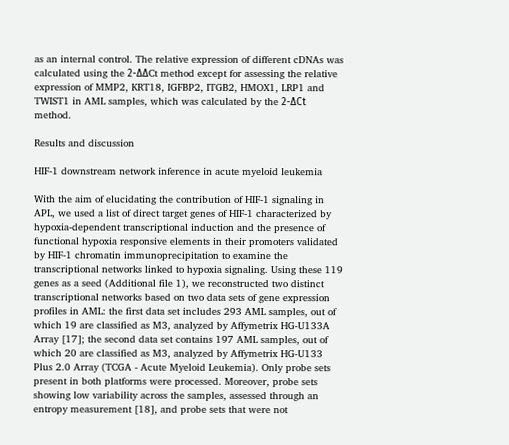as an internal control. The relative expression of different cDNAs was calculated using the 2-ΔΔCt method except for assessing the relative expression of MMP2, KRT18, IGFBP2, ITGB2, HMOX1, LRP1 and TWIST1 in AML samples, which was calculated by the 2-ΔCt method.

Results and discussion

HIF-1 downstream network inference in acute myeloid leukemia

With the aim of elucidating the contribution of HIF-1 signaling in APL, we used a list of direct target genes of HIF-1 characterized by hypoxia-dependent transcriptional induction and the presence of functional hypoxia responsive elements in their promoters validated by HIF-1 chromatin immunoprecipitation to examine the transcriptional networks linked to hypoxia signaling. Using these 119 genes as a seed (Additional file 1), we reconstructed two distinct transcriptional networks based on two data sets of gene expression profiles in AML: the first data set includes 293 AML samples, out of which 19 are classified as M3, analyzed by Affymetrix HG-U133A Array [17]; the second data set contains 197 AML samples, out of which 20 are classified as M3, analyzed by Affymetrix HG-U133 Plus 2.0 Array (TCGA - Acute Myeloid Leukemia). Only probe sets present in both platforms were processed. Moreover, probe sets showing low variability across the samples, assessed through an entropy measurement [18], and probe sets that were not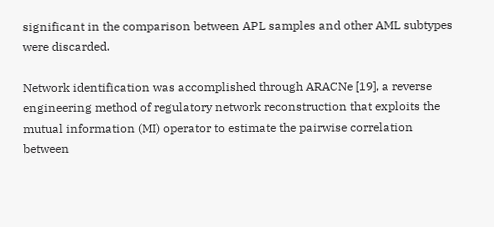significant in the comparison between APL samples and other AML subtypes were discarded.

Network identification was accomplished through ARACNe [19], a reverse engineering method of regulatory network reconstruction that exploits the mutual information (MI) operator to estimate the pairwise correlation between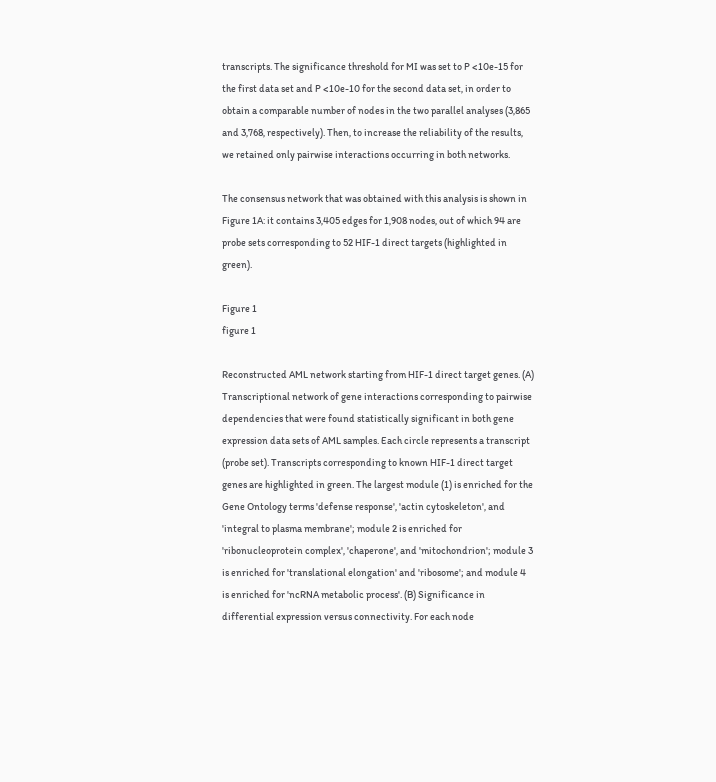transcripts. The significance threshold for MI was set to P <10e-15 for the first data set and P <10e-10 for the second data set, in order to obtain a comparable number of nodes in the two parallel analyses (3,865 and 3,768, respectively). Then, to increase the reliability of the results, we retained only pairwise interactions occurring in both networks.

The consensus network that was obtained with this analysis is shown in Figure 1A: it contains 3,405 edges for 1,908 nodes, out of which 94 are probe sets corresponding to 52 HIF-1 direct targets (highlighted in green).

Figure 1
figure 1

Reconstructed AML network starting from HIF-1 direct target genes. (A) Transcriptional network of gene interactions corresponding to pairwise dependencies that were found statistically significant in both gene expression data sets of AML samples. Each circle represents a transcript (probe set). Transcripts corresponding to known HIF-1 direct target genes are highlighted in green. The largest module (1) is enriched for the Gene Ontology terms 'defense response', 'actin cytoskeleton', and 'integral to plasma membrane'; module 2 is enriched for 'ribonucleoprotein complex', 'chaperone', and 'mitochondrion'; module 3 is enriched for 'translational elongation' and 'ribosome'; and module 4 is enriched for 'ncRNA metabolic process'. (B) Significance in differential expression versus connectivity. For each node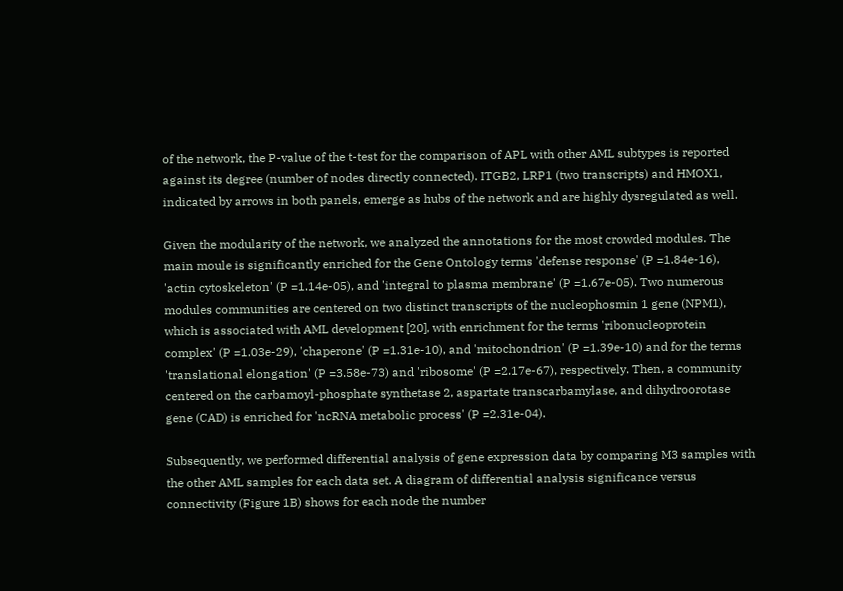of the network, the P-value of the t-test for the comparison of APL with other AML subtypes is reported against its degree (number of nodes directly connected). ITGB2, LRP1 (two transcripts) and HMOX1, indicated by arrows in both panels, emerge as hubs of the network and are highly dysregulated as well.

Given the modularity of the network, we analyzed the annotations for the most crowded modules. The main moule is significantly enriched for the Gene Ontology terms 'defense response' (P =1.84e-16), 'actin cytoskeleton' (P =1.14e-05), and 'integral to plasma membrane' (P =1.67e-05). Two numerous modules communities are centered on two distinct transcripts of the nucleophosmin 1 gene (NPM1), which is associated with AML development [20], with enrichment for the terms 'ribonucleoprotein complex' (P =1.03e-29), 'chaperone' (P =1.31e-10), and 'mitochondrion' (P =1.39e-10) and for the terms 'translational elongation' (P =3.58e-73) and 'ribosome' (P =2.17e-67), respectively. Then, a community centered on the carbamoyl-phosphate synthetase 2, aspartate transcarbamylase, and dihydroorotase gene (CAD) is enriched for 'ncRNA metabolic process' (P =2.31e-04).

Subsequently, we performed differential analysis of gene expression data by comparing M3 samples with the other AML samples for each data set. A diagram of differential analysis significance versus connectivity (Figure 1B) shows for each node the number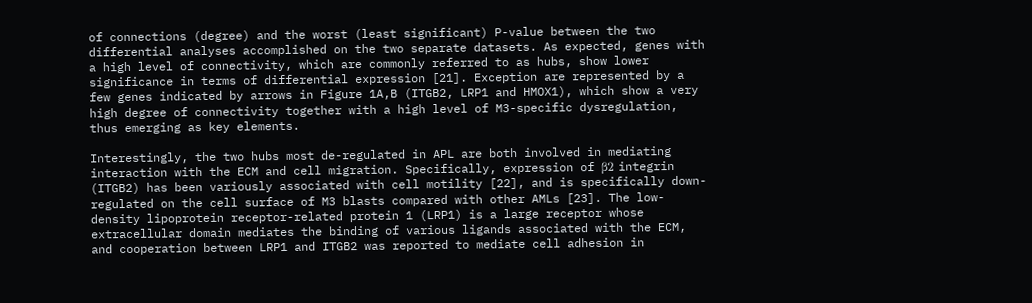of connections (degree) and the worst (least significant) P-value between the two differential analyses accomplished on the two separate datasets. As expected, genes with a high level of connectivity, which are commonly referred to as hubs, show lower significance in terms of differential expression [21]. Exception are represented by a few genes indicated by arrows in Figure 1A,B (ITGB2, LRP1 and HMOX1), which show a very high degree of connectivity together with a high level of M3-specific dysregulation, thus emerging as key elements.

Interestingly, the two hubs most de-regulated in APL are both involved in mediating interaction with the ECM and cell migration. Specifically, expression of β2 integrin (ITGB2) has been variously associated with cell motility [22], and is specifically down-regulated on the cell surface of M3 blasts compared with other AMLs [23]. The low-density lipoprotein receptor-related protein 1 (LRP1) is a large receptor whose extracellular domain mediates the binding of various ligands associated with the ECM, and cooperation between LRP1 and ITGB2 was reported to mediate cell adhesion in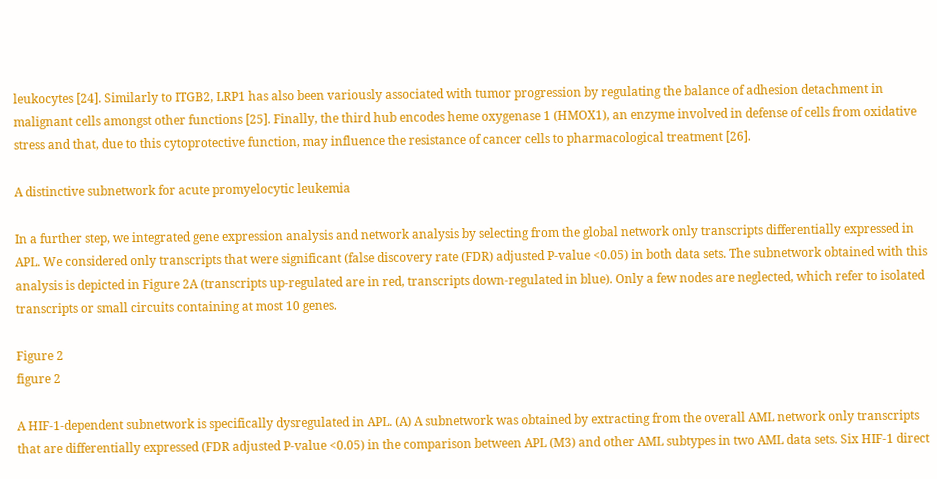leukocytes [24]. Similarly to ITGB2, LRP1 has also been variously associated with tumor progression by regulating the balance of adhesion detachment in malignant cells amongst other functions [25]. Finally, the third hub encodes heme oxygenase 1 (HMOX1), an enzyme involved in defense of cells from oxidative stress and that, due to this cytoprotective function, may influence the resistance of cancer cells to pharmacological treatment [26].

A distinctive subnetwork for acute promyelocytic leukemia

In a further step, we integrated gene expression analysis and network analysis by selecting from the global network only transcripts differentially expressed in APL. We considered only transcripts that were significant (false discovery rate (FDR) adjusted P-value <0.05) in both data sets. The subnetwork obtained with this analysis is depicted in Figure 2A (transcripts up-regulated are in red, transcripts down-regulated in blue). Only a few nodes are neglected, which refer to isolated transcripts or small circuits containing at most 10 genes.

Figure 2
figure 2

A HIF-1-dependent subnetwork is specifically dysregulated in APL. (A) A subnetwork was obtained by extracting from the overall AML network only transcripts that are differentially expressed (FDR adjusted P-value <0.05) in the comparison between APL (M3) and other AML subtypes in two AML data sets. Six HIF-1 direct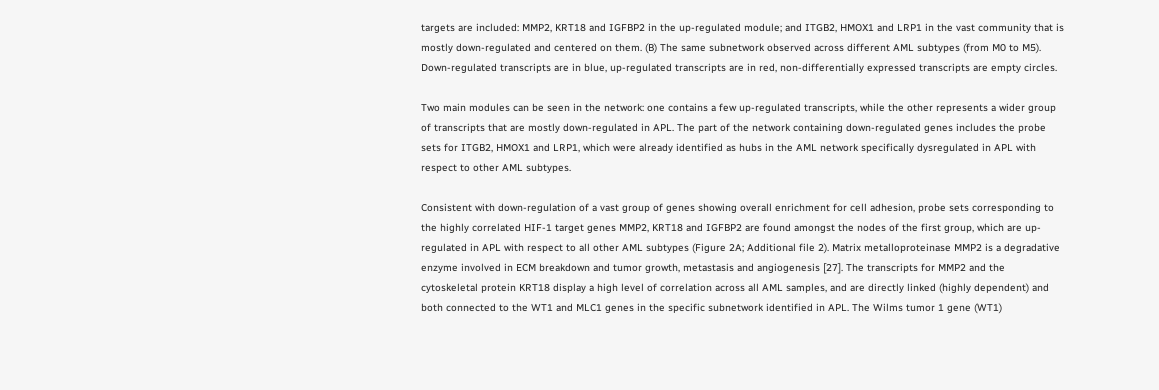targets are included: MMP2, KRT18 and IGFBP2 in the up-regulated module; and ITGB2, HMOX1 and LRP1 in the vast community that is mostly down-regulated and centered on them. (B) The same subnetwork observed across different AML subtypes (from M0 to M5). Down-regulated transcripts are in blue, up-regulated transcripts are in red, non-differentially expressed transcripts are empty circles.

Two main modules can be seen in the network: one contains a few up-regulated transcripts, while the other represents a wider group of transcripts that are mostly down-regulated in APL. The part of the network containing down-regulated genes includes the probe sets for ITGB2, HMOX1 and LRP1, which were already identified as hubs in the AML network specifically dysregulated in APL with respect to other AML subtypes.

Consistent with down-regulation of a vast group of genes showing overall enrichment for cell adhesion, probe sets corresponding to the highly correlated HIF-1 target genes MMP2, KRT18 and IGFBP2 are found amongst the nodes of the first group, which are up-regulated in APL with respect to all other AML subtypes (Figure 2A; Additional file 2). Matrix metalloproteinase MMP2 is a degradative enzyme involved in ECM breakdown and tumor growth, metastasis and angiogenesis [27]. The transcripts for MMP2 and the cytoskeletal protein KRT18 display a high level of correlation across all AML samples, and are directly linked (highly dependent) and both connected to the WT1 and MLC1 genes in the specific subnetwork identified in APL. The Wilms tumor 1 gene (WT1)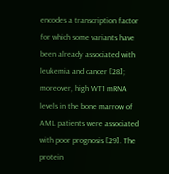encodes a transcription factor for which some variants have been already associated with leukemia and cancer [28]; moreover, high WT1 mRNA levels in the bone marrow of AML patients were associated with poor prognosis [29]. The protein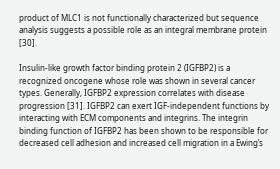product of MLC1 is not functionally characterized but sequence analysis suggests a possible role as an integral membrane protein [30].

Insulin-like growth factor binding protein 2 (IGFBP2) is a recognized oncogene whose role was shown in several cancer types. Generally, IGFBP2 expression correlates with disease progression [31]. IGFBP2 can exert IGF-independent functions by interacting with ECM components and integrins. The integrin binding function of IGFBP2 has been shown to be responsible for decreased cell adhesion and increased cell migration in a Ewing’s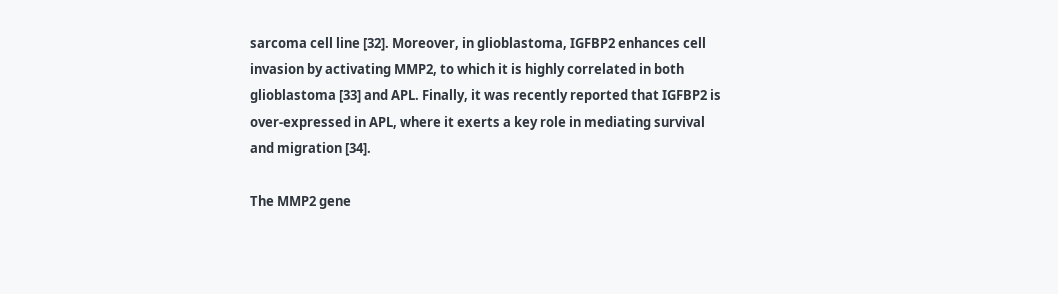sarcoma cell line [32]. Moreover, in glioblastoma, IGFBP2 enhances cell invasion by activating MMP2, to which it is highly correlated in both glioblastoma [33] and APL. Finally, it was recently reported that IGFBP2 is over-expressed in APL, where it exerts a key role in mediating survival and migration [34].

The MMP2 gene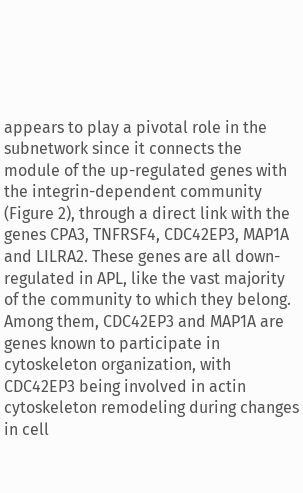appears to play a pivotal role in the subnetwork since it connects the module of the up-regulated genes with the integrin-dependent community (Figure 2), through a direct link with the genes CPA3, TNFRSF4, CDC42EP3, MAP1A and LILRA2. These genes are all down-regulated in APL, like the vast majority of the community to which they belong. Among them, CDC42EP3 and MAP1A are genes known to participate in cytoskeleton organization, with CDC42EP3 being involved in actin cytoskeleton remodeling during changes in cell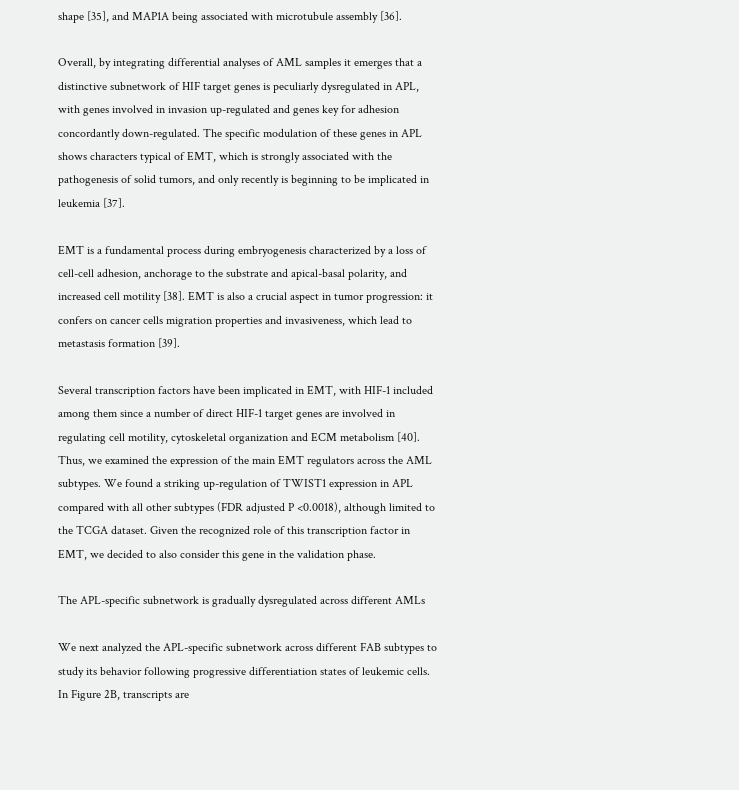shape [35], and MAP1A being associated with microtubule assembly [36].

Overall, by integrating differential analyses of AML samples it emerges that a distinctive subnetwork of HIF target genes is peculiarly dysregulated in APL, with genes involved in invasion up-regulated and genes key for adhesion concordantly down-regulated. The specific modulation of these genes in APL shows characters typical of EMT, which is strongly associated with the pathogenesis of solid tumors, and only recently is beginning to be implicated in leukemia [37].

EMT is a fundamental process during embryogenesis characterized by a loss of cell-cell adhesion, anchorage to the substrate and apical-basal polarity, and increased cell motility [38]. EMT is also a crucial aspect in tumor progression: it confers on cancer cells migration properties and invasiveness, which lead to metastasis formation [39].

Several transcription factors have been implicated in EMT, with HIF-1 included among them since a number of direct HIF-1 target genes are involved in regulating cell motility, cytoskeletal organization and ECM metabolism [40]. Thus, we examined the expression of the main EMT regulators across the AML subtypes. We found a striking up-regulation of TWIST1 expression in APL compared with all other subtypes (FDR adjusted P <0.0018), although limited to the TCGA dataset. Given the recognized role of this transcription factor in EMT, we decided to also consider this gene in the validation phase.

The APL-specific subnetwork is gradually dysregulated across different AMLs

We next analyzed the APL-specific subnetwork across different FAB subtypes to study its behavior following progressive differentiation states of leukemic cells. In Figure 2B, transcripts are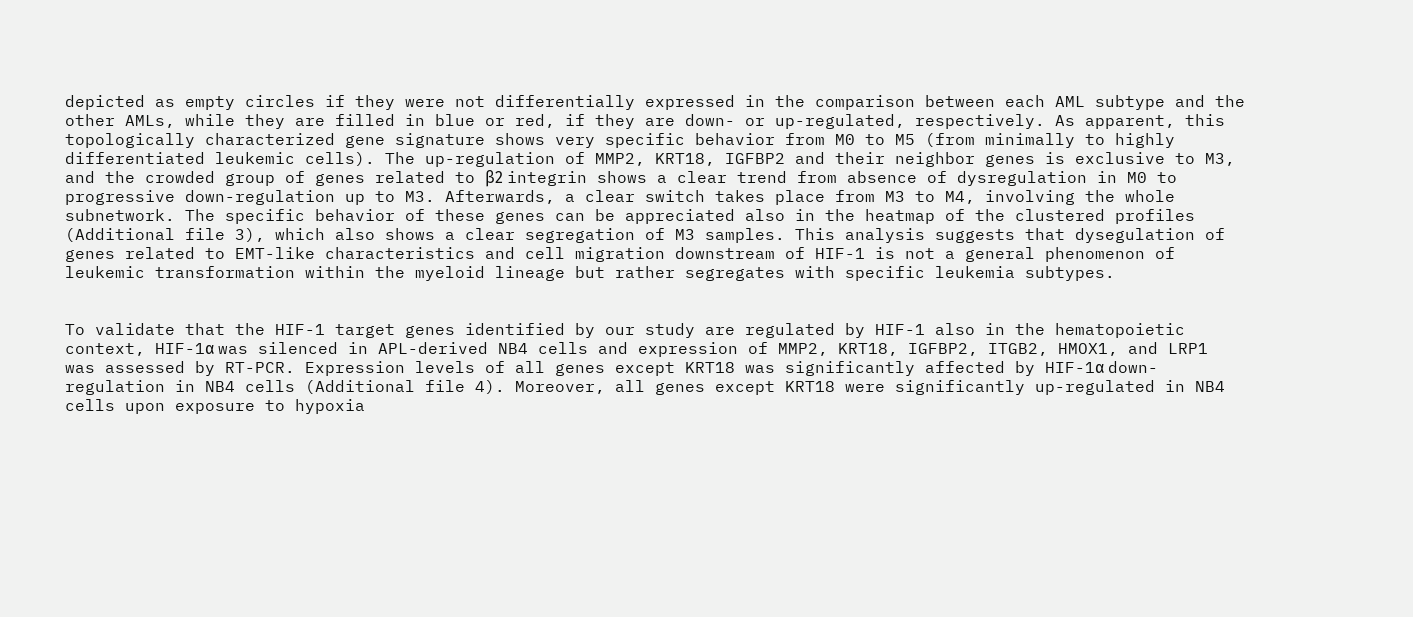depicted as empty circles if they were not differentially expressed in the comparison between each AML subtype and the other AMLs, while they are filled in blue or red, if they are down- or up-regulated, respectively. As apparent, this topologically characterized gene signature shows very specific behavior from M0 to M5 (from minimally to highly differentiated leukemic cells). The up-regulation of MMP2, KRT18, IGFBP2 and their neighbor genes is exclusive to M3, and the crowded group of genes related to β2 integrin shows a clear trend from absence of dysregulation in M0 to progressive down-regulation up to M3. Afterwards, a clear switch takes place from M3 to M4, involving the whole subnetwork. The specific behavior of these genes can be appreciated also in the heatmap of the clustered profiles (Additional file 3), which also shows a clear segregation of M3 samples. This analysis suggests that dysegulation of genes related to EMT-like characteristics and cell migration downstream of HIF-1 is not a general phenomenon of leukemic transformation within the myeloid lineage but rather segregates with specific leukemia subtypes.


To validate that the HIF-1 target genes identified by our study are regulated by HIF-1 also in the hematopoietic context, HIF-1α was silenced in APL-derived NB4 cells and expression of MMP2, KRT18, IGFBP2, ITGB2, HMOX1, and LRP1 was assessed by RT-PCR. Expression levels of all genes except KRT18 was significantly affected by HIF-1α down-regulation in NB4 cells (Additional file 4). Moreover, all genes except KRT18 were significantly up-regulated in NB4 cells upon exposure to hypoxia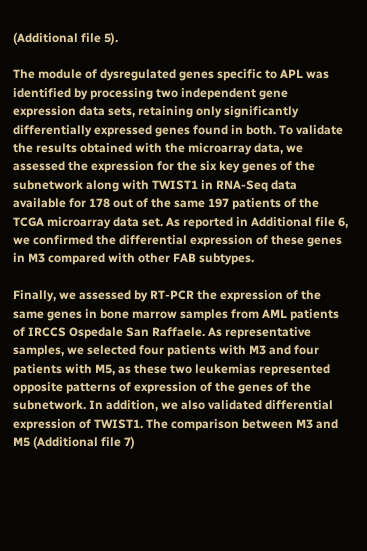(Additional file 5).

The module of dysregulated genes specific to APL was identified by processing two independent gene expression data sets, retaining only significantly differentially expressed genes found in both. To validate the results obtained with the microarray data, we assessed the expression for the six key genes of the subnetwork along with TWIST1 in RNA-Seq data available for 178 out of the same 197 patients of the TCGA microarray data set. As reported in Additional file 6, we confirmed the differential expression of these genes in M3 compared with other FAB subtypes.

Finally, we assessed by RT-PCR the expression of the same genes in bone marrow samples from AML patients of IRCCS Ospedale San Raffaele. As representative samples, we selected four patients with M3 and four patients with M5, as these two leukemias represented opposite patterns of expression of the genes of the subnetwork. In addition, we also validated differential expression of TWIST1. The comparison between M3 and M5 (Additional file 7)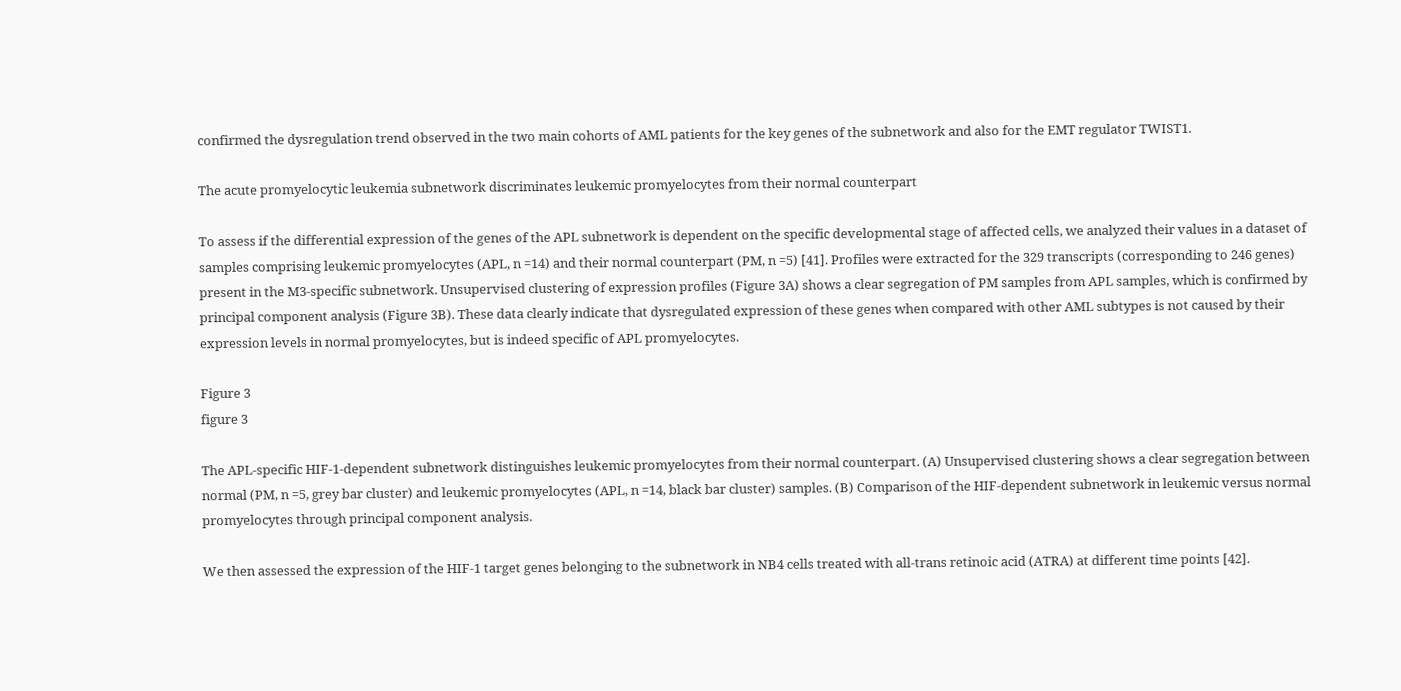confirmed the dysregulation trend observed in the two main cohorts of AML patients for the key genes of the subnetwork and also for the EMT regulator TWIST1.

The acute promyelocytic leukemia subnetwork discriminates leukemic promyelocytes from their normal counterpart

To assess if the differential expression of the genes of the APL subnetwork is dependent on the specific developmental stage of affected cells, we analyzed their values in a dataset of samples comprising leukemic promyelocytes (APL, n =14) and their normal counterpart (PM, n =5) [41]. Profiles were extracted for the 329 transcripts (corresponding to 246 genes) present in the M3-specific subnetwork. Unsupervised clustering of expression profiles (Figure 3A) shows a clear segregation of PM samples from APL samples, which is confirmed by principal component analysis (Figure 3B). These data clearly indicate that dysregulated expression of these genes when compared with other AML subtypes is not caused by their expression levels in normal promyelocytes, but is indeed specific of APL promyelocytes.

Figure 3
figure 3

The APL-specific HIF-1-dependent subnetwork distinguishes leukemic promyelocytes from their normal counterpart. (A) Unsupervised clustering shows a clear segregation between normal (PM, n =5, grey bar cluster) and leukemic promyelocytes (APL, n =14, black bar cluster) samples. (B) Comparison of the HIF-dependent subnetwork in leukemic versus normal promyelocytes through principal component analysis.

We then assessed the expression of the HIF-1 target genes belonging to the subnetwork in NB4 cells treated with all-trans retinoic acid (ATRA) at different time points [42].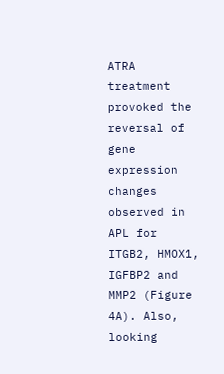ATRA treatment provoked the reversal of gene expression changes observed in APL for ITGB2, HMOX1, IGFBP2 and MMP2 (Figure 4A). Also, looking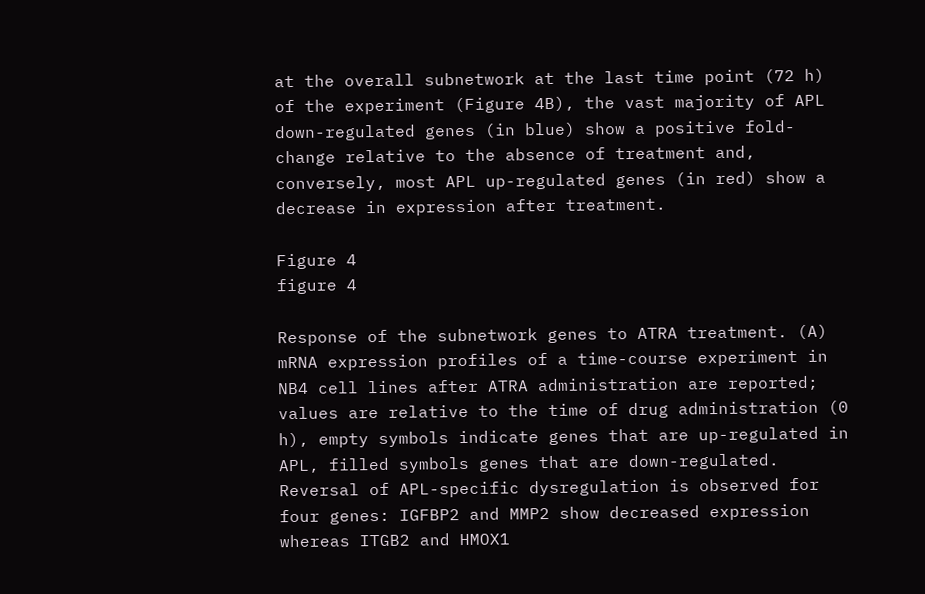at the overall subnetwork at the last time point (72 h) of the experiment (Figure 4B), the vast majority of APL down-regulated genes (in blue) show a positive fold-change relative to the absence of treatment and, conversely, most APL up-regulated genes (in red) show a decrease in expression after treatment.

Figure 4
figure 4

Response of the subnetwork genes to ATRA treatment. (A) mRNA expression profiles of a time-course experiment in NB4 cell lines after ATRA administration are reported; values are relative to the time of drug administration (0 h), empty symbols indicate genes that are up-regulated in APL, filled symbols genes that are down-regulated. Reversal of APL-specific dysregulation is observed for four genes: IGFBP2 and MMP2 show decreased expression whereas ITGB2 and HMOX1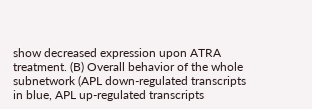show decreased expression upon ATRA treatment. (B) Overall behavior of the whole subnetwork (APL down-regulated transcripts in blue, APL up-regulated transcripts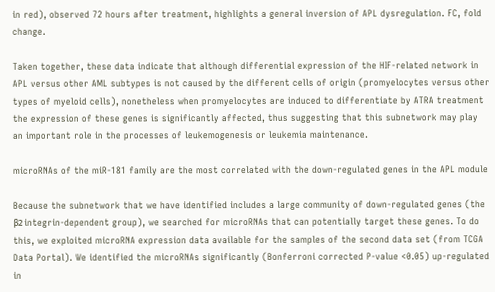in red), observed 72 hours after treatment, highlights a general inversion of APL dysregulation. FC, fold change.

Taken together, these data indicate that although differential expression of the HIF-related network in APL versus other AML subtypes is not caused by the different cells of origin (promyelocytes versus other types of myeloid cells), nonetheless when promyelocytes are induced to differentiate by ATRA treatment the expression of these genes is significantly affected, thus suggesting that this subnetwork may play an important role in the processes of leukemogenesis or leukemia maintenance.

microRNAs of the miR-181 family are the most correlated with the down-regulated genes in the APL module

Because the subnetwork that we have identified includes a large community of down-regulated genes (the β2 integrin-dependent group), we searched for microRNAs that can potentially target these genes. To do this, we exploited microRNA expression data available for the samples of the second data set (from TCGA Data Portal). We identified the microRNAs significantly (Bonferroni corrected P-value <0.05) up-regulated in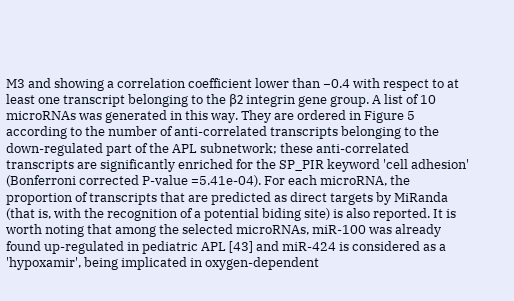M3 and showing a correlation coefficient lower than −0.4 with respect to at least one transcript belonging to the β2 integrin gene group. A list of 10 microRNAs was generated in this way. They are ordered in Figure 5 according to the number of anti-correlated transcripts belonging to the down-regulated part of the APL subnetwork; these anti-correlated transcripts are significantly enriched for the SP_PIR keyword 'cell adhesion' (Bonferroni corrected P-value =5.41e-04). For each microRNA, the proportion of transcripts that are predicted as direct targets by MiRanda (that is, with the recognition of a potential biding site) is also reported. It is worth noting that among the selected microRNAs, miR-100 was already found up-regulated in pediatric APL [43] and miR-424 is considered as a 'hypoxamir', being implicated in oxygen-dependent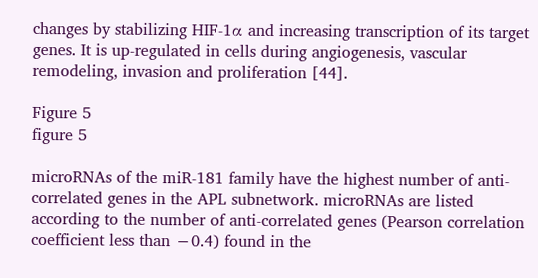changes by stabilizing HIF-1α and increasing transcription of its target genes. It is up-regulated in cells during angiogenesis, vascular remodeling, invasion and proliferation [44].

Figure 5
figure 5

microRNAs of the miR-181 family have the highest number of anti-correlated genes in the APL subnetwork. microRNAs are listed according to the number of anti-correlated genes (Pearson correlation coefficient less than −0.4) found in the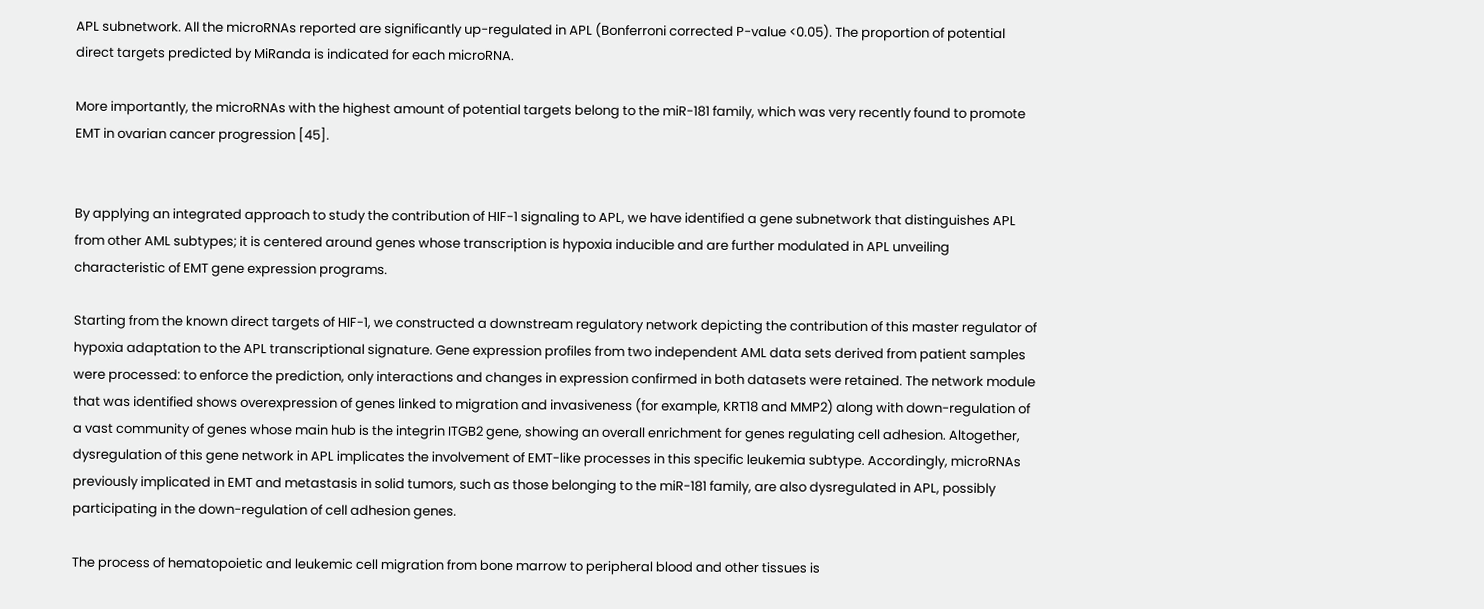APL subnetwork. All the microRNAs reported are significantly up-regulated in APL (Bonferroni corrected P-value <0.05). The proportion of potential direct targets predicted by MiRanda is indicated for each microRNA.

More importantly, the microRNAs with the highest amount of potential targets belong to the miR-181 family, which was very recently found to promote EMT in ovarian cancer progression [45].


By applying an integrated approach to study the contribution of HIF-1 signaling to APL, we have identified a gene subnetwork that distinguishes APL from other AML subtypes; it is centered around genes whose transcription is hypoxia inducible and are further modulated in APL unveiling characteristic of EMT gene expression programs.

Starting from the known direct targets of HIF-1, we constructed a downstream regulatory network depicting the contribution of this master regulator of hypoxia adaptation to the APL transcriptional signature. Gene expression profiles from two independent AML data sets derived from patient samples were processed: to enforce the prediction, only interactions and changes in expression confirmed in both datasets were retained. The network module that was identified shows overexpression of genes linked to migration and invasiveness (for example, KRT18 and MMP2) along with down-regulation of a vast community of genes whose main hub is the integrin ITGB2 gene, showing an overall enrichment for genes regulating cell adhesion. Altogether, dysregulation of this gene network in APL implicates the involvement of EMT-like processes in this specific leukemia subtype. Accordingly, microRNAs previously implicated in EMT and metastasis in solid tumors, such as those belonging to the miR-181 family, are also dysregulated in APL, possibly participating in the down-regulation of cell adhesion genes.

The process of hematopoietic and leukemic cell migration from bone marrow to peripheral blood and other tissues is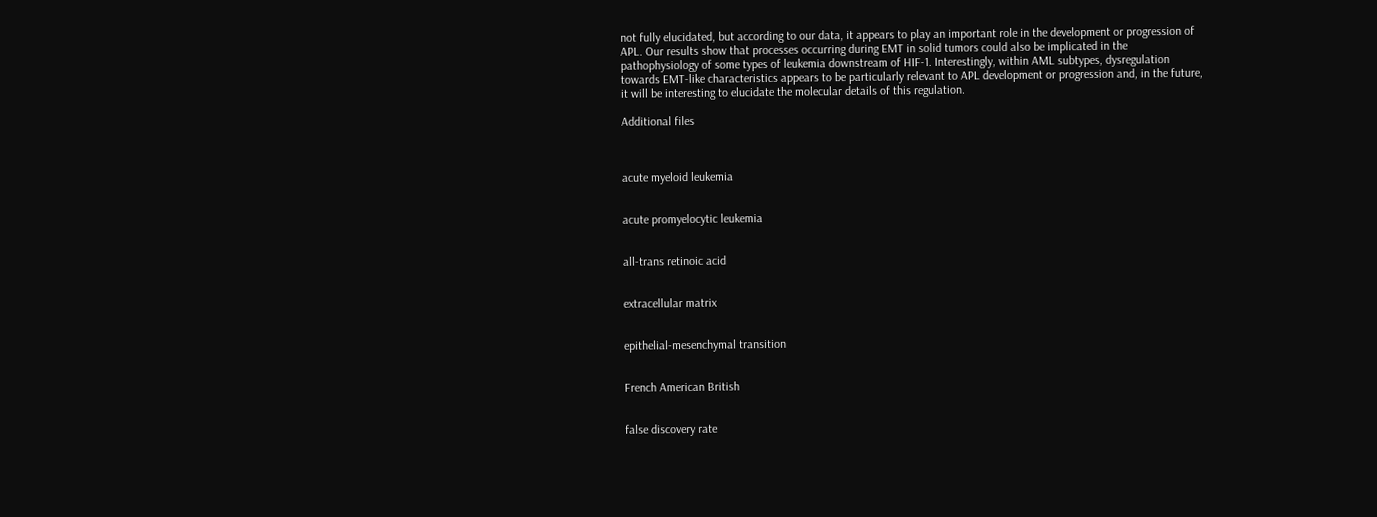not fully elucidated, but according to our data, it appears to play an important role in the development or progression of APL. Our results show that processes occurring during EMT in solid tumors could also be implicated in the pathophysiology of some types of leukemia downstream of HIF-1. Interestingly, within AML subtypes, dysregulation towards EMT-like characteristics appears to be particularly relevant to APL development or progression and, in the future, it will be interesting to elucidate the molecular details of this regulation.

Additional files



acute myeloid leukemia


acute promyelocytic leukemia


all-trans retinoic acid


extracellular matrix


epithelial-mesenchymal transition


French American British


false discovery rate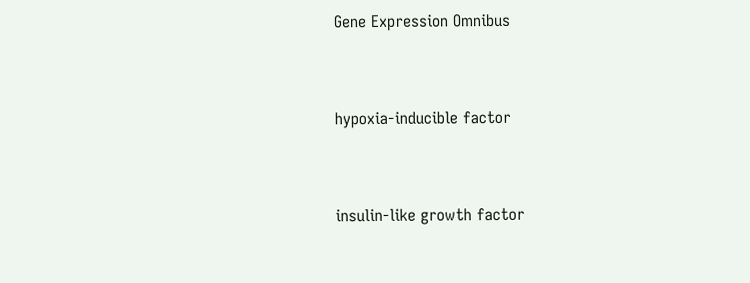Gene Expression Omnibus


hypoxia-inducible factor


insulin-like growth factor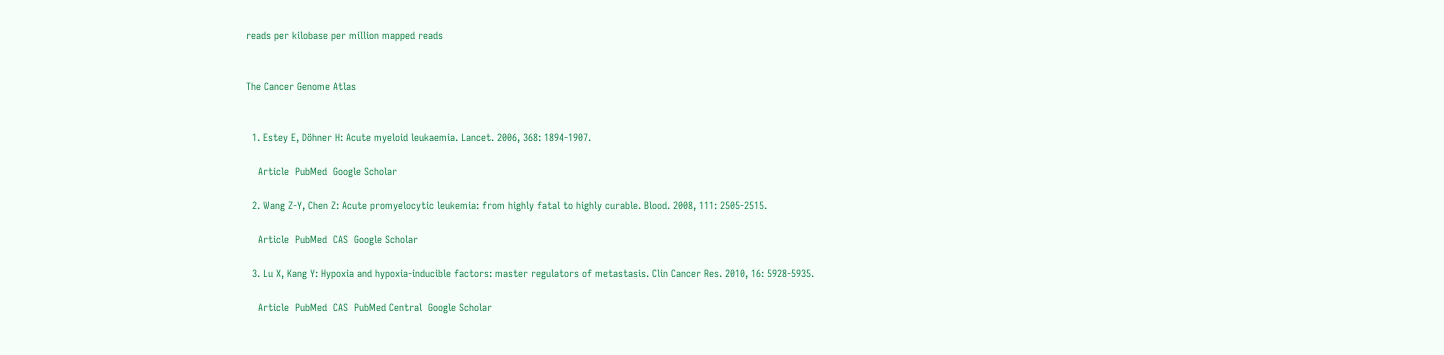reads per kilobase per million mapped reads


The Cancer Genome Atlas


  1. Estey E, Döhner H: Acute myeloid leukaemia. Lancet. 2006, 368: 1894-1907.

    Article  PubMed  Google Scholar

  2. Wang Z-Y, Chen Z: Acute promyelocytic leukemia: from highly fatal to highly curable. Blood. 2008, 111: 2505-2515.

    Article  PubMed  CAS  Google Scholar

  3. Lu X, Kang Y: Hypoxia and hypoxia-inducible factors: master regulators of metastasis. Clin Cancer Res. 2010, 16: 5928-5935.

    Article  PubMed  CAS  PubMed Central  Google Scholar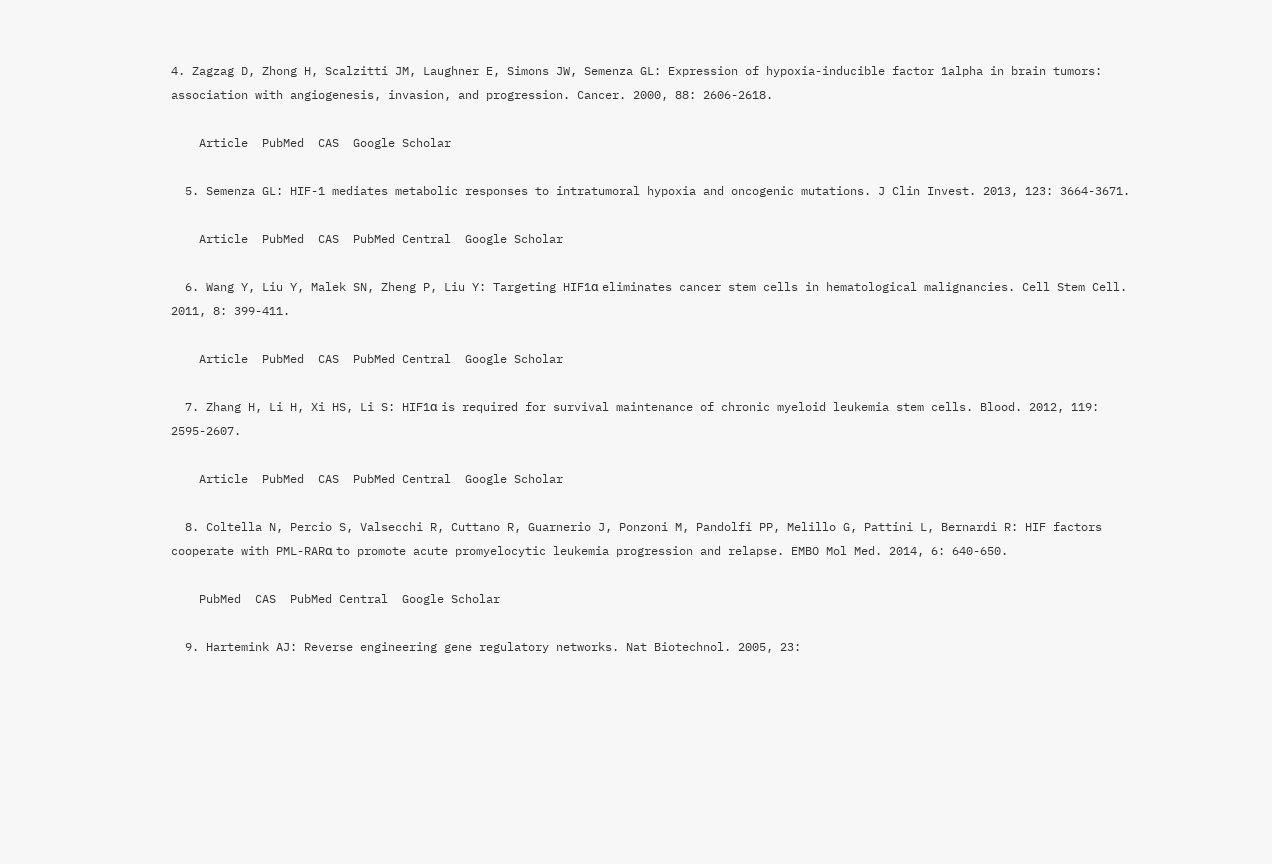4. Zagzag D, Zhong H, Scalzitti JM, Laughner E, Simons JW, Semenza GL: Expression of hypoxia-inducible factor 1alpha in brain tumors: association with angiogenesis, invasion, and progression. Cancer. 2000, 88: 2606-2618.

    Article  PubMed  CAS  Google Scholar

  5. Semenza GL: HIF-1 mediates metabolic responses to intratumoral hypoxia and oncogenic mutations. J Clin Invest. 2013, 123: 3664-3671.

    Article  PubMed  CAS  PubMed Central  Google Scholar

  6. Wang Y, Liu Y, Malek SN, Zheng P, Liu Y: Targeting HIF1α eliminates cancer stem cells in hematological malignancies. Cell Stem Cell. 2011, 8: 399-411.

    Article  PubMed  CAS  PubMed Central  Google Scholar

  7. Zhang H, Li H, Xi HS, Li S: HIF1α is required for survival maintenance of chronic myeloid leukemia stem cells. Blood. 2012, 119: 2595-2607.

    Article  PubMed  CAS  PubMed Central  Google Scholar

  8. Coltella N, Percio S, Valsecchi R, Cuttano R, Guarnerio J, Ponzoni M, Pandolfi PP, Melillo G, Pattini L, Bernardi R: HIF factors cooperate with PML-RARα to promote acute promyelocytic leukemia progression and relapse. EMBO Mol Med. 2014, 6: 640-650.

    PubMed  CAS  PubMed Central  Google Scholar

  9. Hartemink AJ: Reverse engineering gene regulatory networks. Nat Biotechnol. 2005, 23: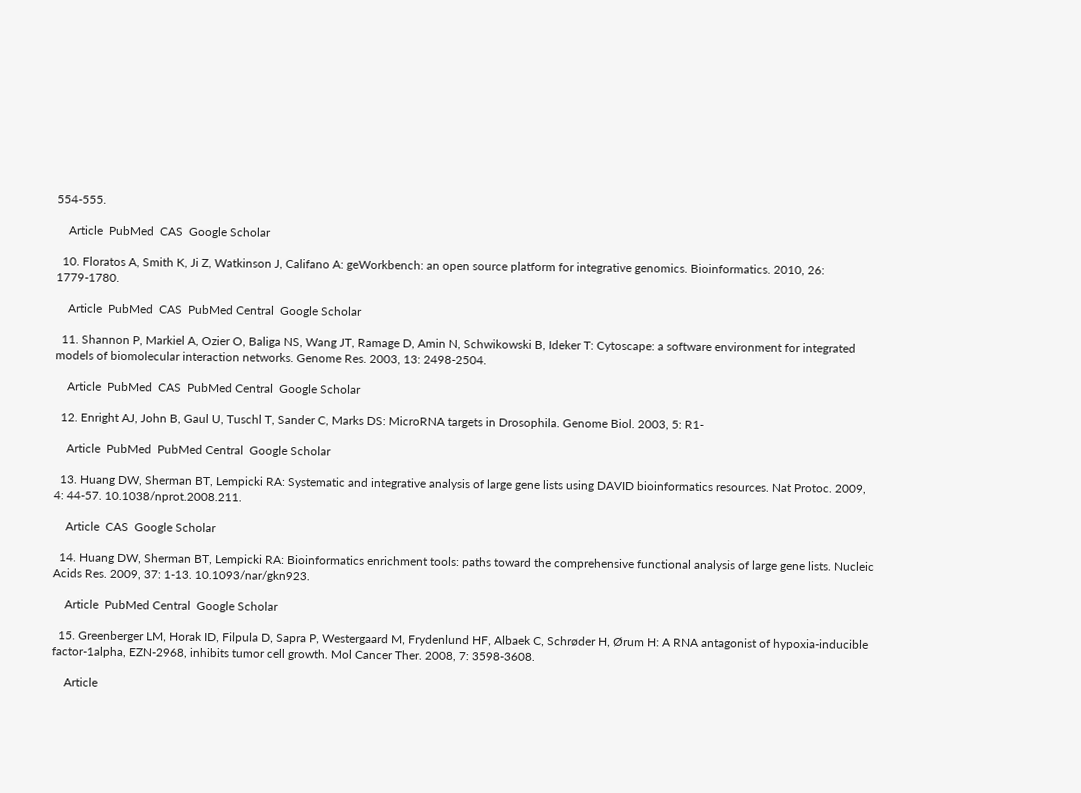554-555.

    Article  PubMed  CAS  Google Scholar

  10. Floratos A, Smith K, Ji Z, Watkinson J, Califano A: geWorkbench: an open source platform for integrative genomics. Bioinformatics. 2010, 26: 1779-1780.

    Article  PubMed  CAS  PubMed Central  Google Scholar

  11. Shannon P, Markiel A, Ozier O, Baliga NS, Wang JT, Ramage D, Amin N, Schwikowski B, Ideker T: Cytoscape: a software environment for integrated models of biomolecular interaction networks. Genome Res. 2003, 13: 2498-2504.

    Article  PubMed  CAS  PubMed Central  Google Scholar

  12. Enright AJ, John B, Gaul U, Tuschl T, Sander C, Marks DS: MicroRNA targets in Drosophila. Genome Biol. 2003, 5: R1-

    Article  PubMed  PubMed Central  Google Scholar

  13. Huang DW, Sherman BT, Lempicki RA: Systematic and integrative analysis of large gene lists using DAVID bioinformatics resources. Nat Protoc. 2009, 4: 44-57. 10.1038/nprot.2008.211.

    Article  CAS  Google Scholar

  14. Huang DW, Sherman BT, Lempicki RA: Bioinformatics enrichment tools: paths toward the comprehensive functional analysis of large gene lists. Nucleic Acids Res. 2009, 37: 1-13. 10.1093/nar/gkn923.

    Article  PubMed Central  Google Scholar

  15. Greenberger LM, Horak ID, Filpula D, Sapra P, Westergaard M, Frydenlund HF, Albaek C, Schrøder H, Ørum H: A RNA antagonist of hypoxia-inducible factor-1alpha, EZN-2968, inhibits tumor cell growth. Mol Cancer Ther. 2008, 7: 3598-3608.

    Article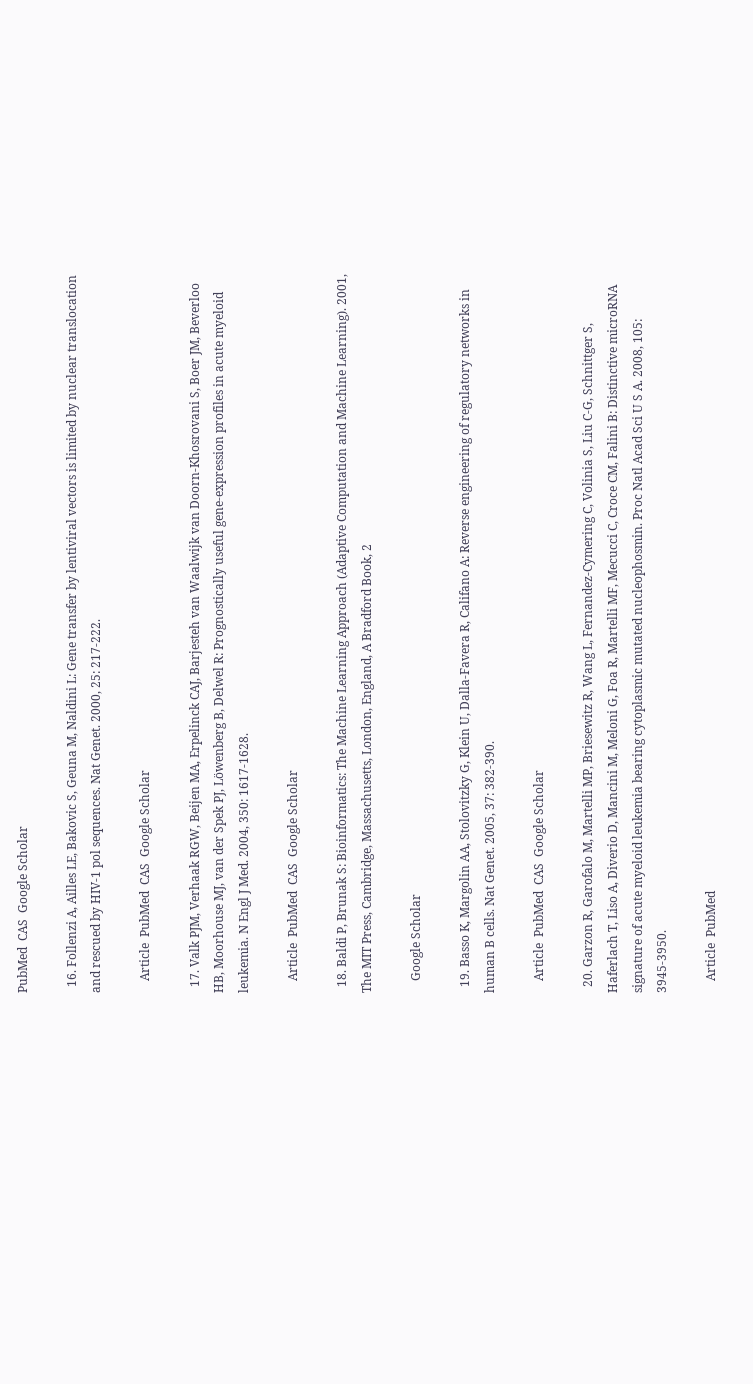PubMed  CAS  Google Scholar

  16. Follenzi A, Ailles LE, Bakovic S, Geuna M, Naldini L: Gene transfer by lentiviral vectors is limited by nuclear translocation and rescued by HIV-1 pol sequences. Nat Genet. 2000, 25: 217-222.

    Article  PubMed  CAS  Google Scholar

  17. Valk PJM, Verhaak RGW, Beijen MA, Erpelinck CAJ, Barjesteh van Waalwijk van Doorn-Khosrovani S, Boer JM, Beverloo HB, Moorhouse MJ, van der Spek PJ, Löwenberg B, Delwel R: Prognostically useful gene-expression profiles in acute myeloid leukemia. N Engl J Med. 2004, 350: 1617-1628.

    Article  PubMed  CAS  Google Scholar

  18. Baldi P, Brunak S: Bioinformatics: The Machine Learning Approach (Adaptive Computation and Machine Learning). 2001, The MIT Press, Cambridge, Massachusetts, London, England, A Bradford Book, 2

    Google Scholar

  19. Basso K, Margolin AA, Stolovitzky G, Klein U, Dalla-Favera R, Califano A: Reverse engineering of regulatory networks in human B cells. Nat Genet. 2005, 37: 382-390.

    Article  PubMed  CAS  Google Scholar

  20. Garzon R, Garofalo M, Martelli MP, Briesewitz R, Wang L, Fernandez-Cymering C, Volinia S, Liu C-G, Schnittger S, Haferlach T, Liso A, Diverio D, Mancini M, Meloni G, Foa R, Martelli MF, Mecucci C, Croce CM, Falini B: Distinctive microRNA signature of acute myeloid leukemia bearing cytoplasmic mutated nucleophosmin. Proc Natl Acad Sci U S A. 2008, 105: 3945-3950.

    Article  PubMed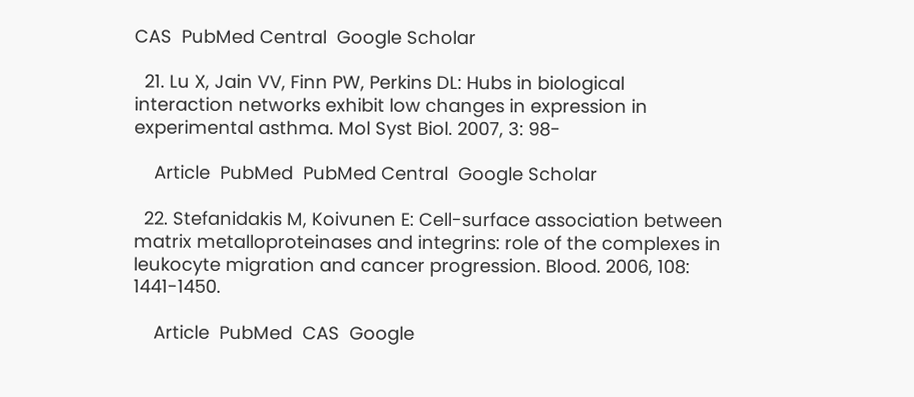CAS  PubMed Central  Google Scholar

  21. Lu X, Jain VV, Finn PW, Perkins DL: Hubs in biological interaction networks exhibit low changes in expression in experimental asthma. Mol Syst Biol. 2007, 3: 98-

    Article  PubMed  PubMed Central  Google Scholar

  22. Stefanidakis M, Koivunen E: Cell-surface association between matrix metalloproteinases and integrins: role of the complexes in leukocyte migration and cancer progression. Blood. 2006, 108: 1441-1450.

    Article  PubMed  CAS  Google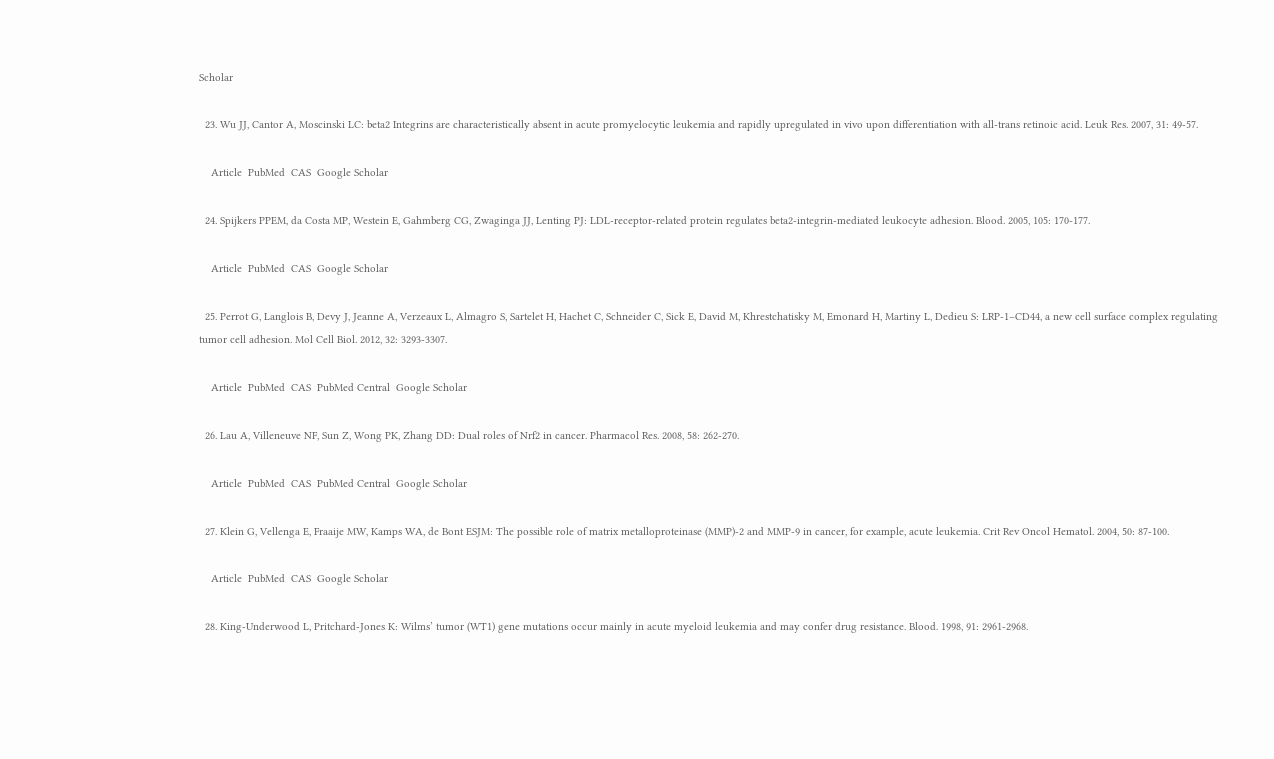Scholar

  23. Wu JJ, Cantor A, Moscinski LC: beta2 Integrins are characteristically absent in acute promyelocytic leukemia and rapidly upregulated in vivo upon differentiation with all-trans retinoic acid. Leuk Res. 2007, 31: 49-57.

    Article  PubMed  CAS  Google Scholar

  24. Spijkers PPEM, da Costa MP, Westein E, Gahmberg CG, Zwaginga JJ, Lenting PJ: LDL-receptor-related protein regulates beta2-integrin-mediated leukocyte adhesion. Blood. 2005, 105: 170-177.

    Article  PubMed  CAS  Google Scholar

  25. Perrot G, Langlois B, Devy J, Jeanne A, Verzeaux L, Almagro S, Sartelet H, Hachet C, Schneider C, Sick E, David M, Khrestchatisky M, Emonard H, Martiny L, Dedieu S: LRP-1–CD44, a new cell surface complex regulating tumor cell adhesion. Mol Cell Biol. 2012, 32: 3293-3307.

    Article  PubMed  CAS  PubMed Central  Google Scholar

  26. Lau A, Villeneuve NF, Sun Z, Wong PK, Zhang DD: Dual roles of Nrf2 in cancer. Pharmacol Res. 2008, 58: 262-270.

    Article  PubMed  CAS  PubMed Central  Google Scholar

  27. Klein G, Vellenga E, Fraaije MW, Kamps WA, de Bont ESJM: The possible role of matrix metalloproteinase (MMP)-2 and MMP-9 in cancer, for example, acute leukemia. Crit Rev Oncol Hematol. 2004, 50: 87-100.

    Article  PubMed  CAS  Google Scholar

  28. King-Underwood L, Pritchard-Jones K: Wilms’ tumor (WT1) gene mutations occur mainly in acute myeloid leukemia and may confer drug resistance. Blood. 1998, 91: 2961-2968.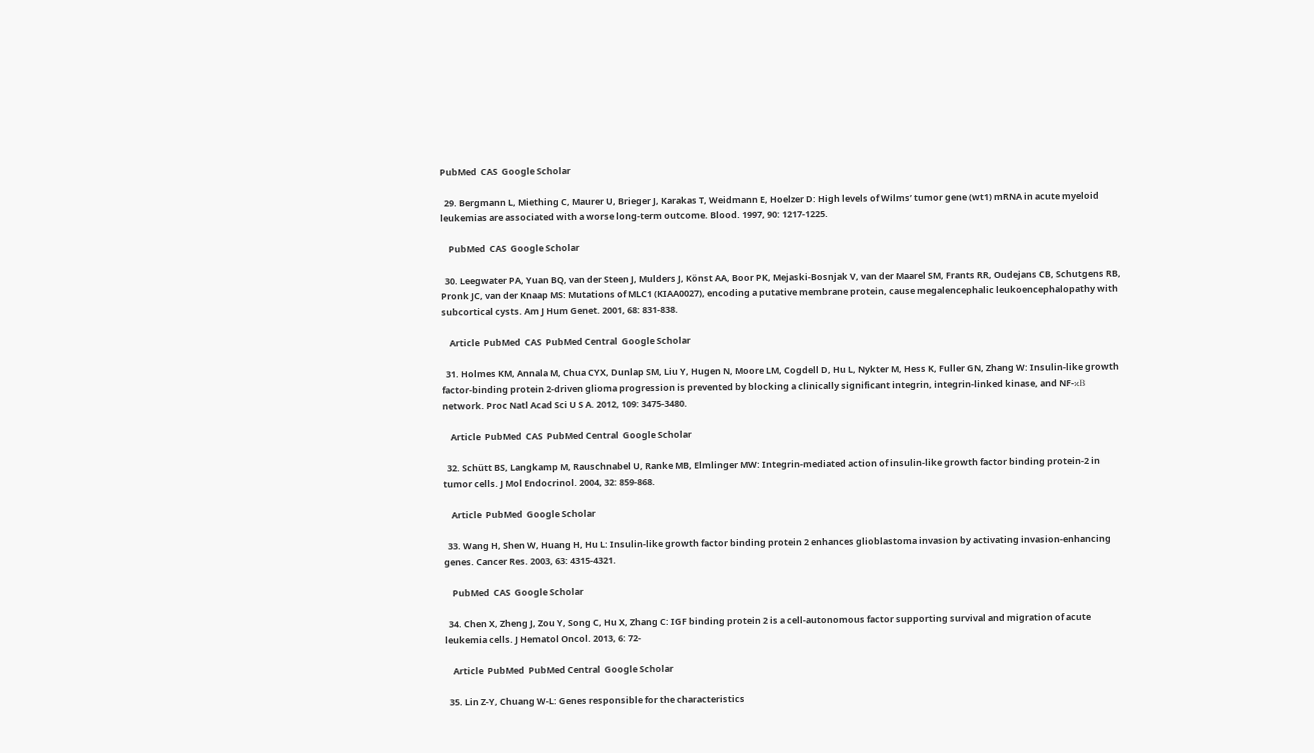PubMed  CAS  Google Scholar

  29. Bergmann L, Miething C, Maurer U, Brieger J, Karakas T, Weidmann E, Hoelzer D: High levels of Wilms’ tumor gene (wt1) mRNA in acute myeloid leukemias are associated with a worse long-term outcome. Blood. 1997, 90: 1217-1225.

    PubMed  CAS  Google Scholar

  30. Leegwater PA, Yuan BQ, van der Steen J, Mulders J, Könst AA, Boor PK, Mejaski-Bosnjak V, van der Maarel SM, Frants RR, Oudejans CB, Schutgens RB, Pronk JC, van der Knaap MS: Mutations of MLC1 (KIAA0027), encoding a putative membrane protein, cause megalencephalic leukoencephalopathy with subcortical cysts. Am J Hum Genet. 2001, 68: 831-838.

    Article  PubMed  CAS  PubMed Central  Google Scholar

  31. Holmes KM, Annala M, Chua CYX, Dunlap SM, Liu Y, Hugen N, Moore LM, Cogdell D, Hu L, Nykter M, Hess K, Fuller GN, Zhang W: Insulin-like growth factor-binding protein 2-driven glioma progression is prevented by blocking a clinically significant integrin, integrin-linked kinase, and NF-κB network. Proc Natl Acad Sci U S A. 2012, 109: 3475-3480.

    Article  PubMed  CAS  PubMed Central  Google Scholar

  32. Schütt BS, Langkamp M, Rauschnabel U, Ranke MB, Elmlinger MW: Integrin-mediated action of insulin-like growth factor binding protein-2 in tumor cells. J Mol Endocrinol. 2004, 32: 859-868.

    Article  PubMed  Google Scholar

  33. Wang H, Shen W, Huang H, Hu L: Insulin-like growth factor binding protein 2 enhances glioblastoma invasion by activating invasion-enhancing genes. Cancer Res. 2003, 63: 4315-4321.

    PubMed  CAS  Google Scholar

  34. Chen X, Zheng J, Zou Y, Song C, Hu X, Zhang C: IGF binding protein 2 is a cell-autonomous factor supporting survival and migration of acute leukemia cells. J Hematol Oncol. 2013, 6: 72-

    Article  PubMed  PubMed Central  Google Scholar

  35. Lin Z-Y, Chuang W-L: Genes responsible for the characteristics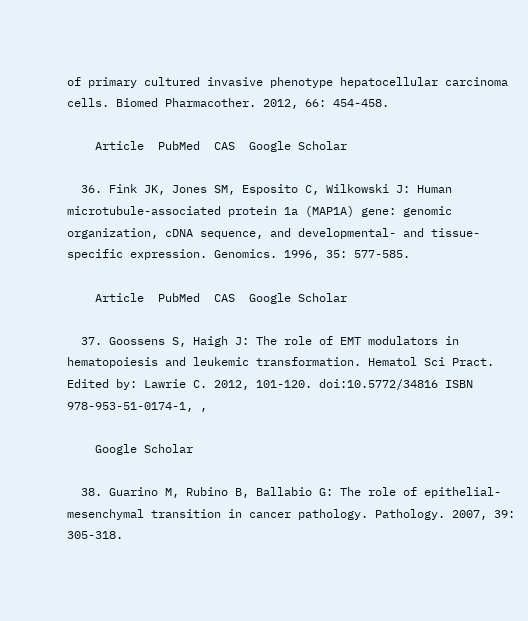of primary cultured invasive phenotype hepatocellular carcinoma cells. Biomed Pharmacother. 2012, 66: 454-458.

    Article  PubMed  CAS  Google Scholar

  36. Fink JK, Jones SM, Esposito C, Wilkowski J: Human microtubule-associated protein 1a (MAP1A) gene: genomic organization, cDNA sequence, and developmental- and tissue-specific expression. Genomics. 1996, 35: 577-585.

    Article  PubMed  CAS  Google Scholar

  37. Goossens S, Haigh J: The role of EMT modulators in hematopoiesis and leukemic transformation. Hematol Sci Pract. Edited by: Lawrie C. 2012, 101-120. doi:10.5772/34816 ISBN 978-953-51-0174-1, ,

    Google Scholar

  38. Guarino M, Rubino B, Ballabio G: The role of epithelial-mesenchymal transition in cancer pathology. Pathology. 2007, 39: 305-318.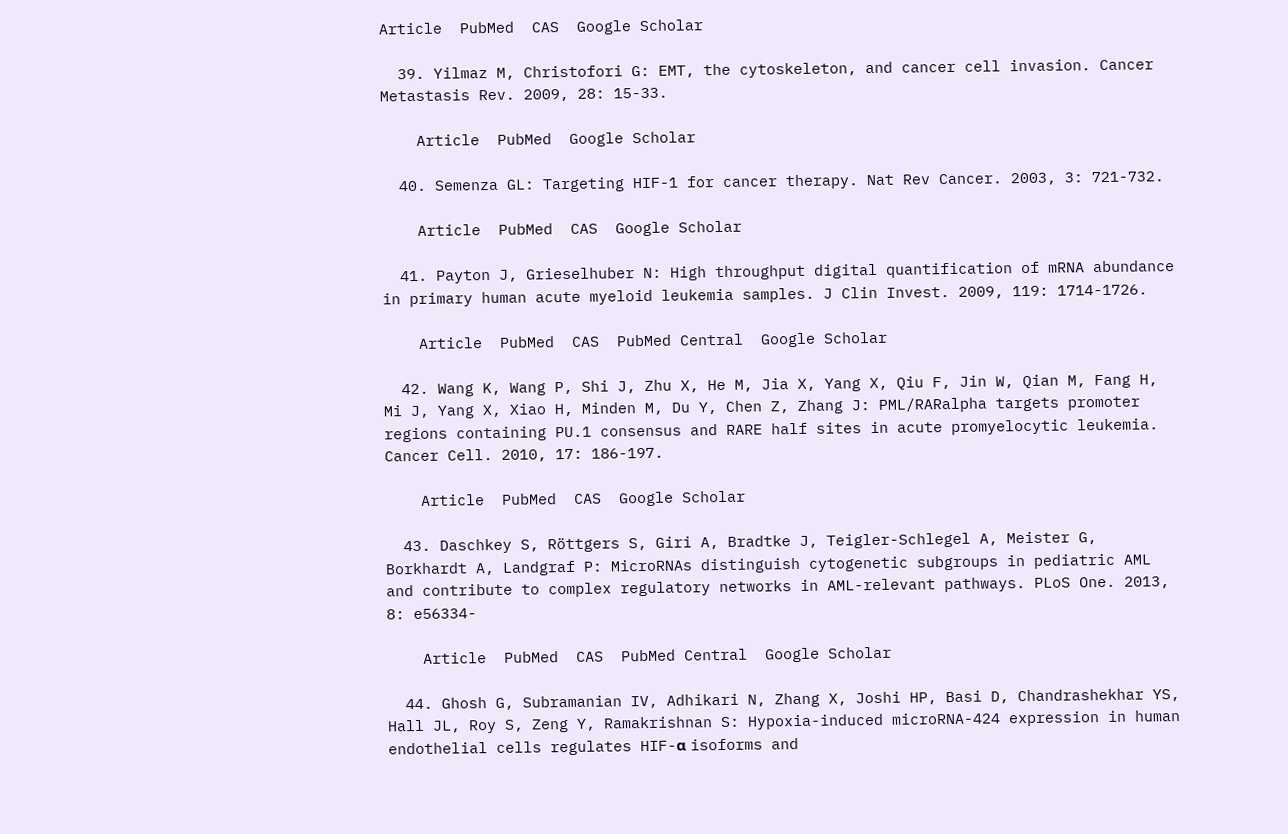Article  PubMed  CAS  Google Scholar

  39. Yilmaz M, Christofori G: EMT, the cytoskeleton, and cancer cell invasion. Cancer Metastasis Rev. 2009, 28: 15-33.

    Article  PubMed  Google Scholar

  40. Semenza GL: Targeting HIF-1 for cancer therapy. Nat Rev Cancer. 2003, 3: 721-732.

    Article  PubMed  CAS  Google Scholar

  41. Payton J, Grieselhuber N: High throughput digital quantification of mRNA abundance in primary human acute myeloid leukemia samples. J Clin Invest. 2009, 119: 1714-1726.

    Article  PubMed  CAS  PubMed Central  Google Scholar

  42. Wang K, Wang P, Shi J, Zhu X, He M, Jia X, Yang X, Qiu F, Jin W, Qian M, Fang H, Mi J, Yang X, Xiao H, Minden M, Du Y, Chen Z, Zhang J: PML/RARalpha targets promoter regions containing PU.1 consensus and RARE half sites in acute promyelocytic leukemia. Cancer Cell. 2010, 17: 186-197.

    Article  PubMed  CAS  Google Scholar

  43. Daschkey S, Röttgers S, Giri A, Bradtke J, Teigler-Schlegel A, Meister G, Borkhardt A, Landgraf P: MicroRNAs distinguish cytogenetic subgroups in pediatric AML and contribute to complex regulatory networks in AML-relevant pathways. PLoS One. 2013, 8: e56334-

    Article  PubMed  CAS  PubMed Central  Google Scholar

  44. Ghosh G, Subramanian IV, Adhikari N, Zhang X, Joshi HP, Basi D, Chandrashekhar YS, Hall JL, Roy S, Zeng Y, Ramakrishnan S: Hypoxia-induced microRNA-424 expression in human endothelial cells regulates HIF-α isoforms and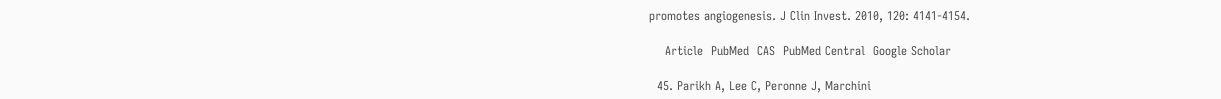promotes angiogenesis. J Clin Invest. 2010, 120: 4141-4154.

    Article  PubMed  CAS  PubMed Central  Google Scholar

  45. Parikh A, Lee C, Peronne J, Marchini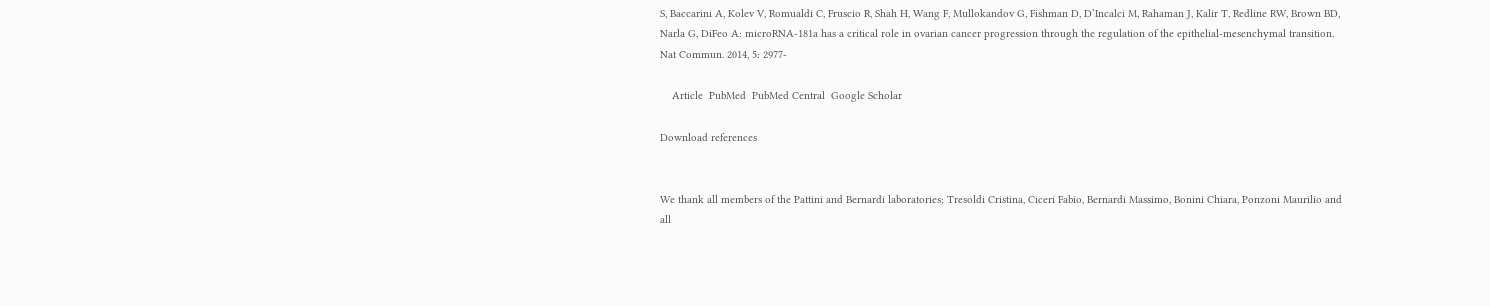S, Baccarini A, Kolev V, Romualdi C, Fruscio R, Shah H, Wang F, Mullokandov G, Fishman D, D’Incalci M, Rahaman J, Kalir T, Redline RW, Brown BD, Narla G, DiFeo A: microRNA-181a has a critical role in ovarian cancer progression through the regulation of the epithelial-mesenchymal transition. Nat Commun. 2014, 5: 2977-

    Article  PubMed  PubMed Central  Google Scholar

Download references


We thank all members of the Pattini and Bernardi laboratories; Tresoldi Cristina, Ciceri Fabio, Bernardi Massimo, Bonini Chiara, Ponzoni Maurilio and all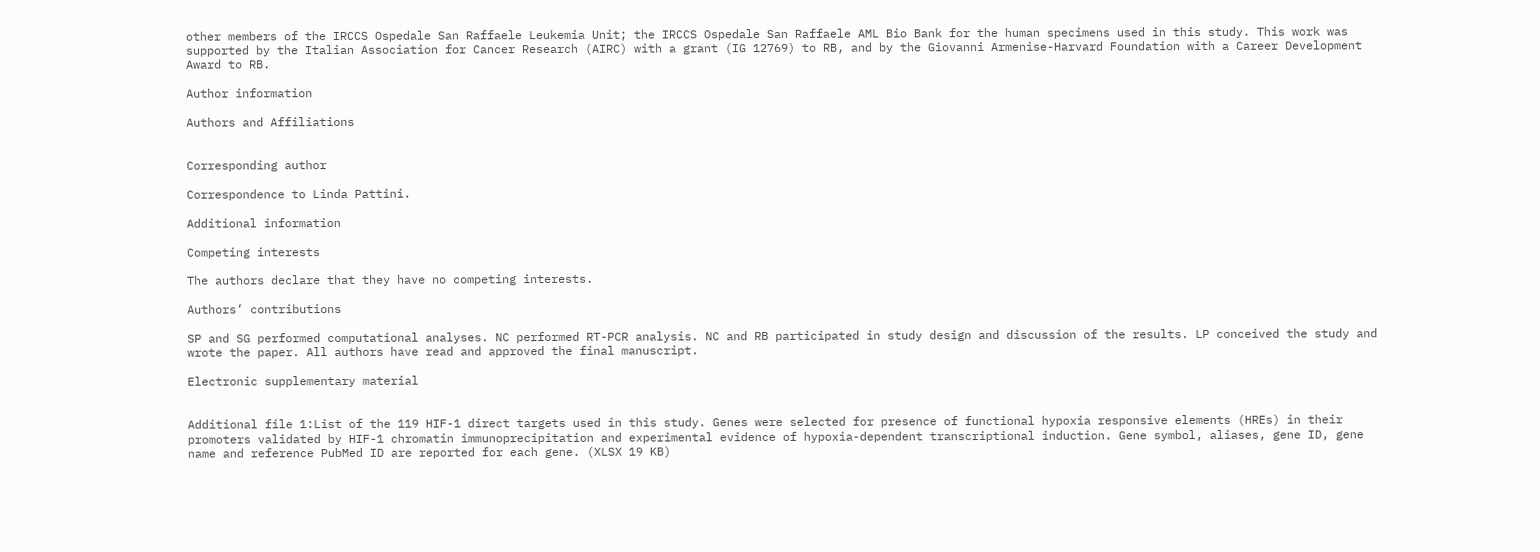other members of the IRCCS Ospedale San Raffaele Leukemia Unit; the IRCCS Ospedale San Raffaele AML Bio Bank for the human specimens used in this study. This work was supported by the Italian Association for Cancer Research (AIRC) with a grant (IG 12769) to RB, and by the Giovanni Armenise-Harvard Foundation with a Career Development Award to RB.

Author information

Authors and Affiliations


Corresponding author

Correspondence to Linda Pattini.

Additional information

Competing interests

The authors declare that they have no competing interests.

Authors’ contributions

SP and SG performed computational analyses. NC performed RT-PCR analysis. NC and RB participated in study design and discussion of the results. LP conceived the study and wrote the paper. All authors have read and approved the final manuscript.

Electronic supplementary material


Additional file 1:List of the 119 HIF-1 direct targets used in this study. Genes were selected for presence of functional hypoxia responsive elements (HREs) in their promoters validated by HIF-1 chromatin immunoprecipitation and experimental evidence of hypoxia-dependent transcriptional induction. Gene symbol, aliases, gene ID, gene name and reference PubMed ID are reported for each gene. (XLSX 19 KB)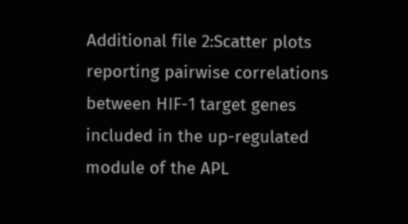Additional file 2:Scatter plots reporting pairwise correlations between HIF-1 target genes included in the up-regulated module of the APL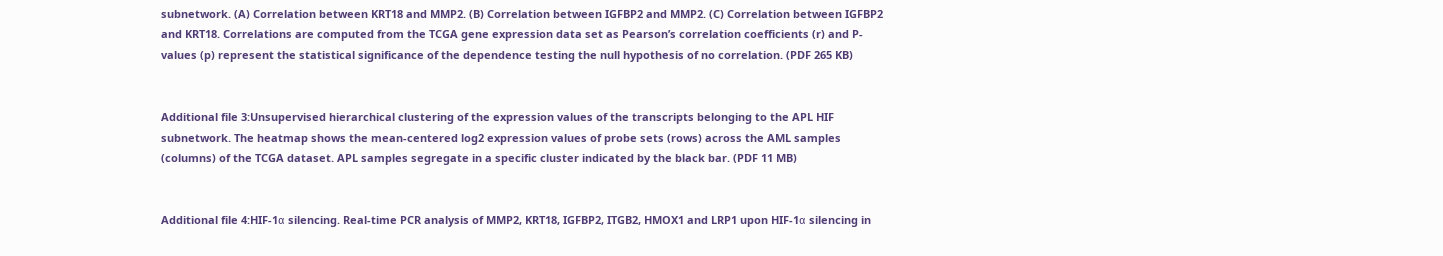subnetwork. (A) Correlation between KRT18 and MMP2. (B) Correlation between IGFBP2 and MMP2. (C) Correlation between IGFBP2 and KRT18. Correlations are computed from the TCGA gene expression data set as Pearson’s correlation coefficients (r) and P-values (p) represent the statistical significance of the dependence testing the null hypothesis of no correlation. (PDF 265 KB)


Additional file 3:Unsupervised hierarchical clustering of the expression values of the transcripts belonging to the APL HIF subnetwork. The heatmap shows the mean-centered log2 expression values of probe sets (rows) across the AML samples (columns) of the TCGA dataset. APL samples segregate in a specific cluster indicated by the black bar. (PDF 11 MB)


Additional file 4:HIF-1α silencing. Real-time PCR analysis of MMP2, KRT18, IGFBP2, ITGB2, HMOX1 and LRP1 upon HIF-1α silencing in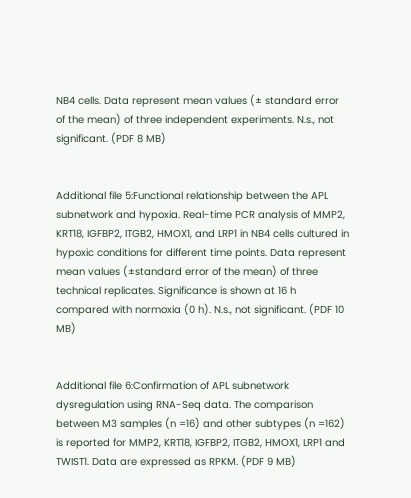NB4 cells. Data represent mean values (± standard error of the mean) of three independent experiments. N.s., not significant. (PDF 8 MB)


Additional file 5:Functional relationship between the APL subnetwork and hypoxia. Real-time PCR analysis of MMP2, KRT18, IGFBP2, ITGB2, HMOX1, and LRP1 in NB4 cells cultured in hypoxic conditions for different time points. Data represent mean values (±standard error of the mean) of three technical replicates. Significance is shown at 16 h compared with normoxia (0 h). N.s., not significant. (PDF 10 MB)


Additional file 6:Confirmation of APL subnetwork dysregulation using RNA-Seq data. The comparison between M3 samples (n =16) and other subtypes (n =162) is reported for MMP2, KRT18, IGFBP2, ITGB2, HMOX1, LRP1 and TWIST1. Data are expressed as RPKM. (PDF 9 MB)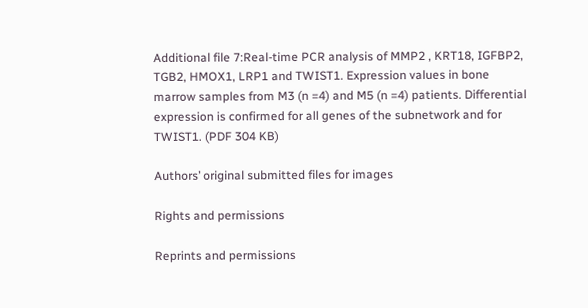Additional file 7:Real-time PCR analysis of MMP2 , KRT18, IGFBP2, TGB2, HMOX1, LRP1 and TWIST1. Expression values in bone marrow samples from M3 (n =4) and M5 (n =4) patients. Differential expression is confirmed for all genes of the subnetwork and for TWIST1. (PDF 304 KB)

Authors’ original submitted files for images

Rights and permissions

Reprints and permissions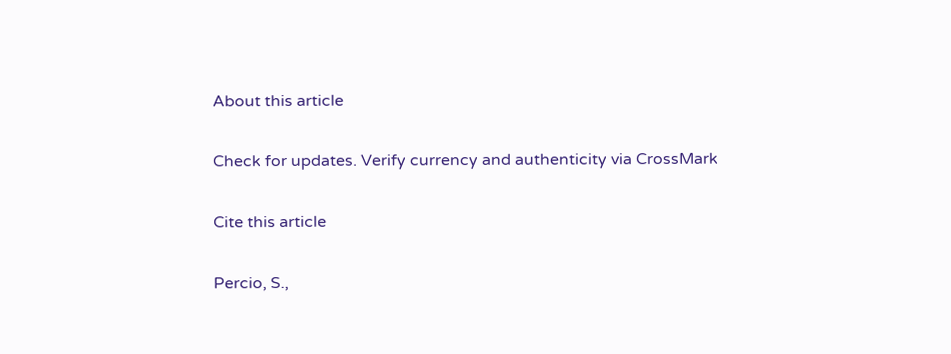About this article

Check for updates. Verify currency and authenticity via CrossMark

Cite this article

Percio, S.,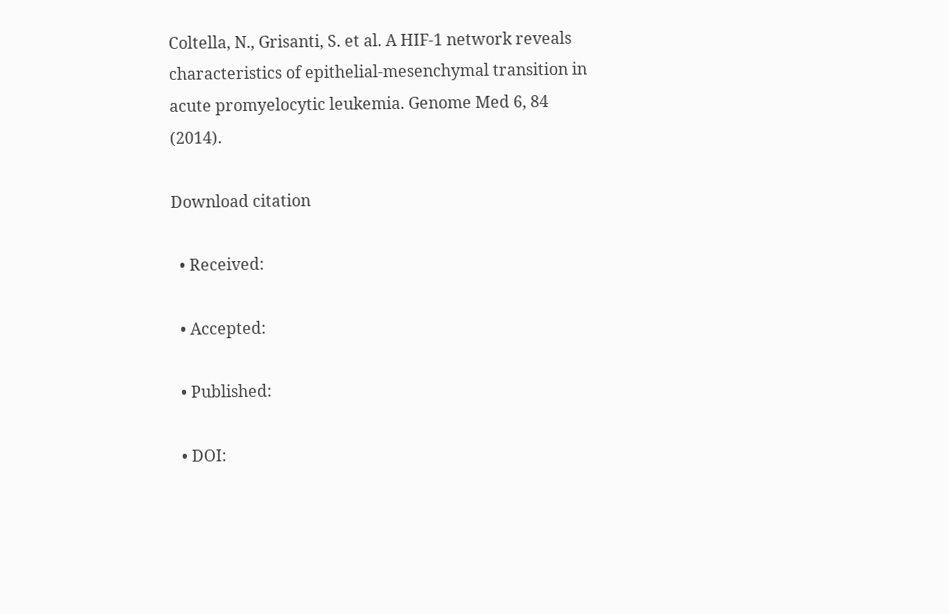Coltella, N., Grisanti, S. et al. A HIF-1 network reveals characteristics of epithelial-mesenchymal transition in acute promyelocytic leukemia. Genome Med 6, 84 (2014).

Download citation

  • Received:

  • Accepted:

  • Published:

  • DOI: